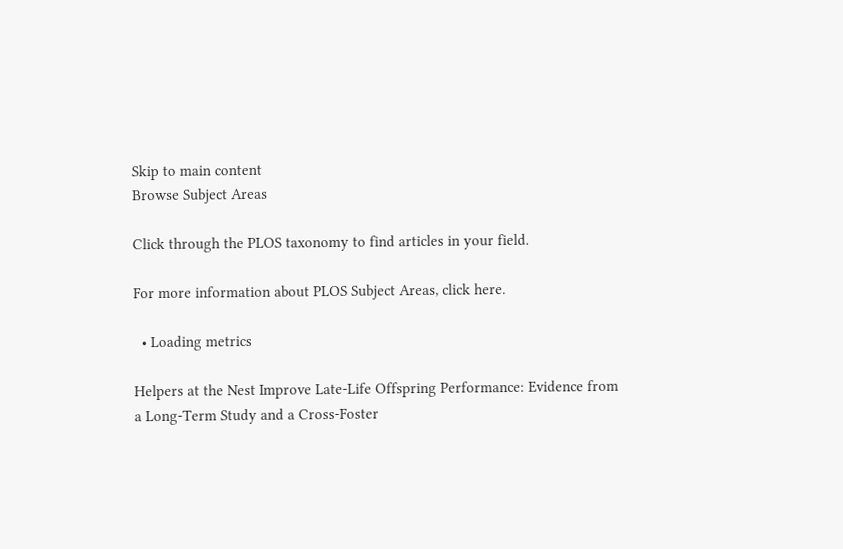Skip to main content
Browse Subject Areas

Click through the PLOS taxonomy to find articles in your field.

For more information about PLOS Subject Areas, click here.

  • Loading metrics

Helpers at the Nest Improve Late-Life Offspring Performance: Evidence from a Long-Term Study and a Cross-Foster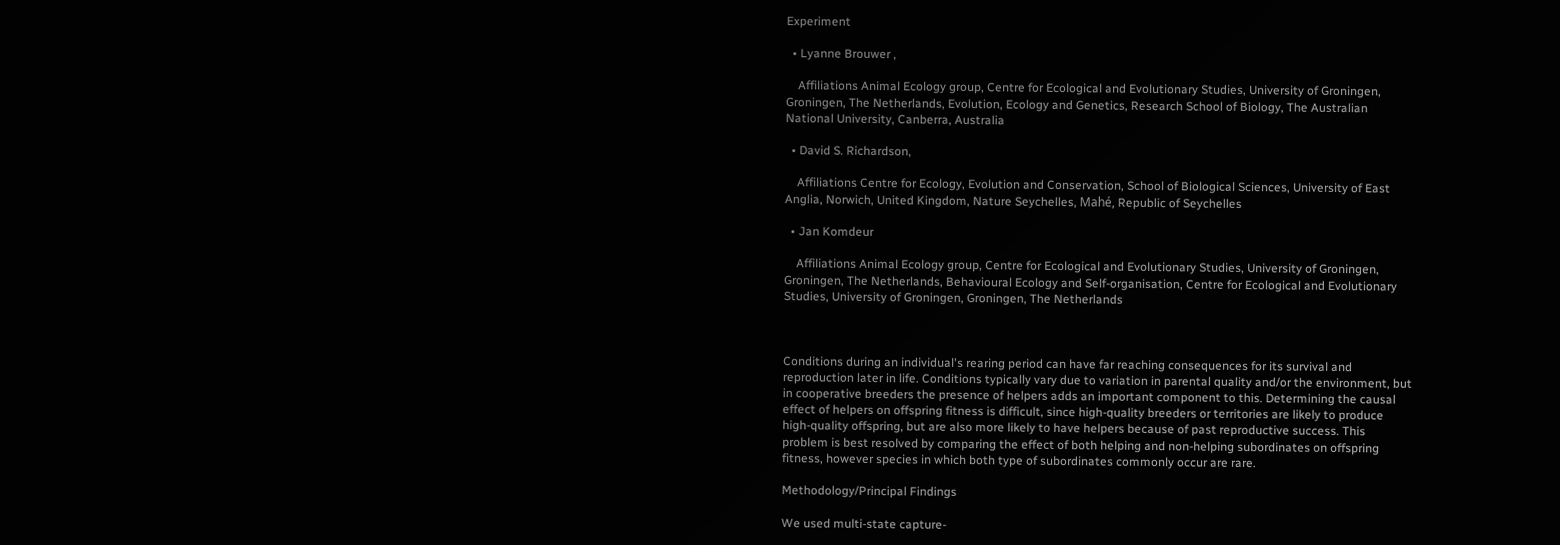Experiment

  • Lyanne Brouwer ,

    Affiliations Animal Ecology group, Centre for Ecological and Evolutionary Studies, University of Groningen, Groningen, The Netherlands, Evolution, Ecology and Genetics, Research School of Biology, The Australian National University, Canberra, Australia

  • David S. Richardson,

    Affiliations Centre for Ecology, Evolution and Conservation, School of Biological Sciences, University of East Anglia, Norwich, United Kingdom, Nature Seychelles, Mahé, Republic of Seychelles

  • Jan Komdeur

    Affiliations Animal Ecology group, Centre for Ecological and Evolutionary Studies, University of Groningen, Groningen, The Netherlands, Behavioural Ecology and Self-organisation, Centre for Ecological and Evolutionary Studies, University of Groningen, Groningen, The Netherlands



Conditions during an individual's rearing period can have far reaching consequences for its survival and reproduction later in life. Conditions typically vary due to variation in parental quality and/or the environment, but in cooperative breeders the presence of helpers adds an important component to this. Determining the causal effect of helpers on offspring fitness is difficult, since high-quality breeders or territories are likely to produce high-quality offspring, but are also more likely to have helpers because of past reproductive success. This problem is best resolved by comparing the effect of both helping and non-helping subordinates on offspring fitness, however species in which both type of subordinates commonly occur are rare.

Methodology/Principal Findings

We used multi-state capture-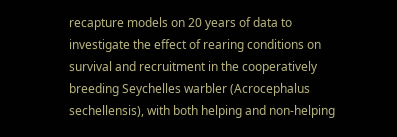recapture models on 20 years of data to investigate the effect of rearing conditions on survival and recruitment in the cooperatively breeding Seychelles warbler (Acrocephalus sechellensis), with both helping and non-helping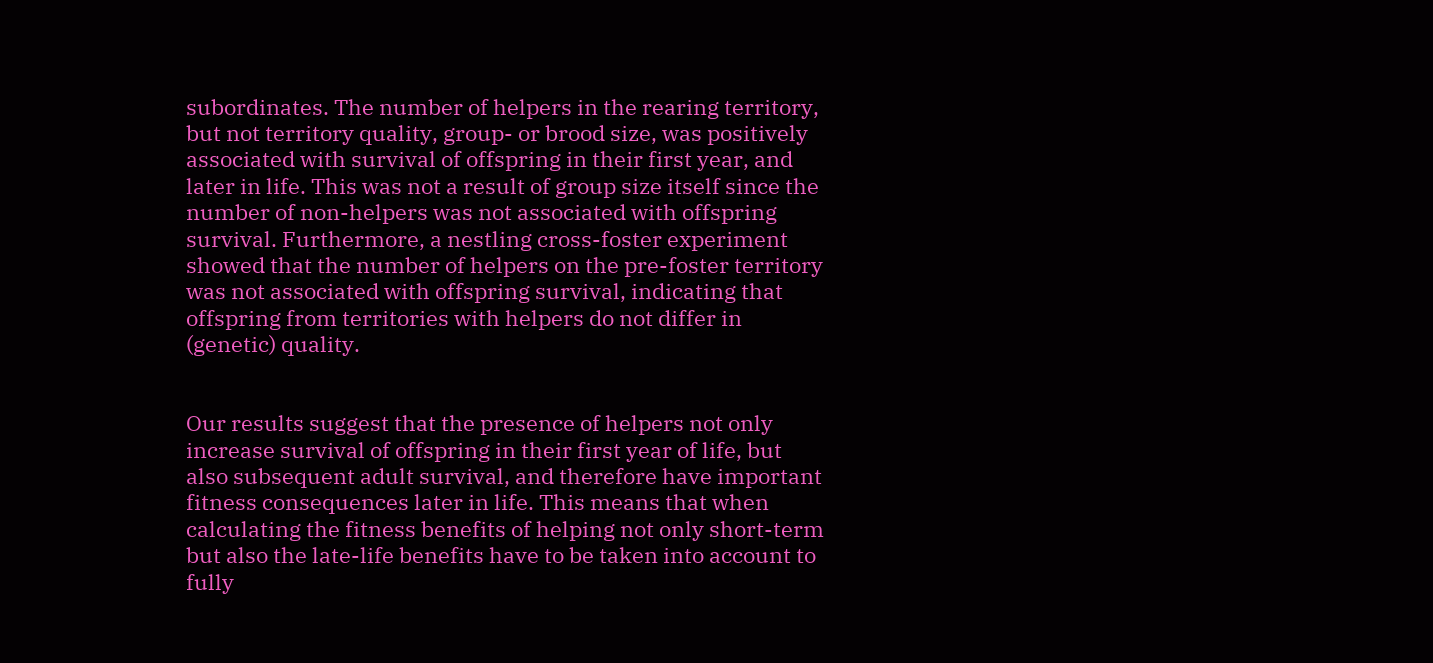subordinates. The number of helpers in the rearing territory, but not territory quality, group- or brood size, was positively associated with survival of offspring in their first year, and later in life. This was not a result of group size itself since the number of non-helpers was not associated with offspring survival. Furthermore, a nestling cross-foster experiment showed that the number of helpers on the pre-foster territory was not associated with offspring survival, indicating that offspring from territories with helpers do not differ in (genetic) quality.


Our results suggest that the presence of helpers not only increase survival of offspring in their first year of life, but also subsequent adult survival, and therefore have important fitness consequences later in life. This means that when calculating the fitness benefits of helping not only short-term but also the late-life benefits have to be taken into account to fully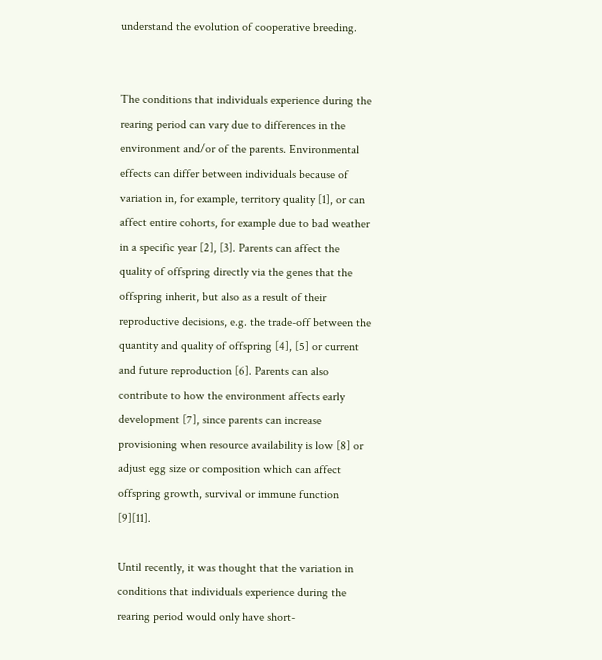understand the evolution of cooperative breeding.


The conditions that individuals experience during the rearing period can vary due to differences in the environment and/or of the parents. Environmental effects can differ between individuals because of variation in, for example, territory quality [1], or can affect entire cohorts, for example due to bad weather in a specific year [2], [3]. Parents can affect the quality of offspring directly via the genes that the offspring inherit, but also as a result of their reproductive decisions, e.g. the trade-off between the quantity and quality of offspring [4], [5] or current and future reproduction [6]. Parents can also contribute to how the environment affects early development [7], since parents can increase provisioning when resource availability is low [8] or adjust egg size or composition which can affect offspring growth, survival or immune function [9][11].

Until recently, it was thought that the variation in conditions that individuals experience during the rearing period would only have short-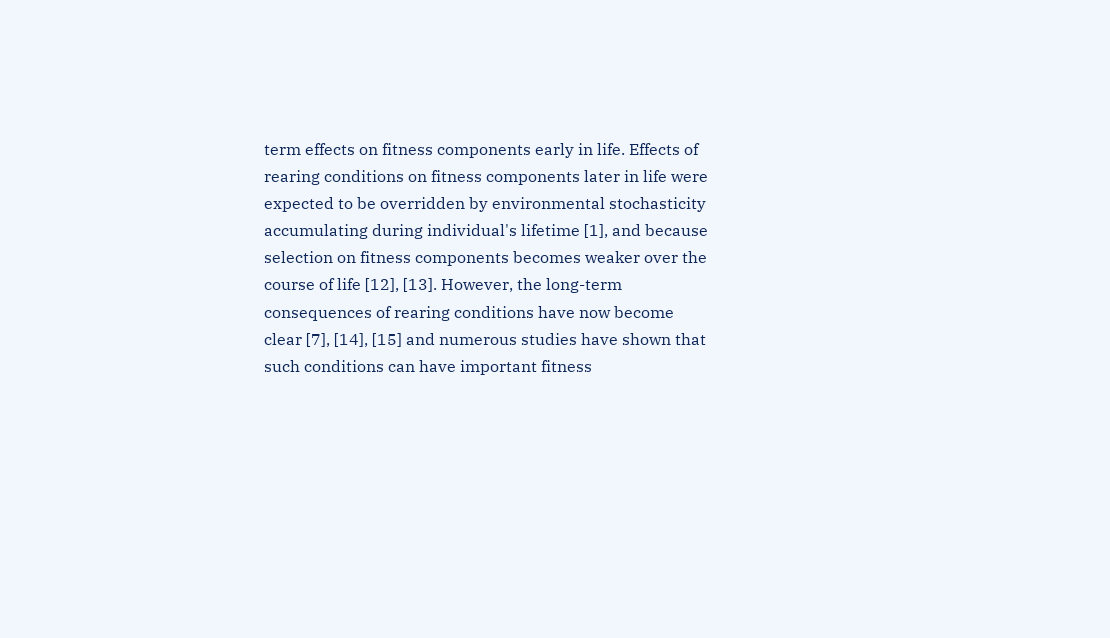term effects on fitness components early in life. Effects of rearing conditions on fitness components later in life were expected to be overridden by environmental stochasticity accumulating during individual's lifetime [1], and because selection on fitness components becomes weaker over the course of life [12], [13]. However, the long-term consequences of rearing conditions have now become clear [7], [14], [15] and numerous studies have shown that such conditions can have important fitness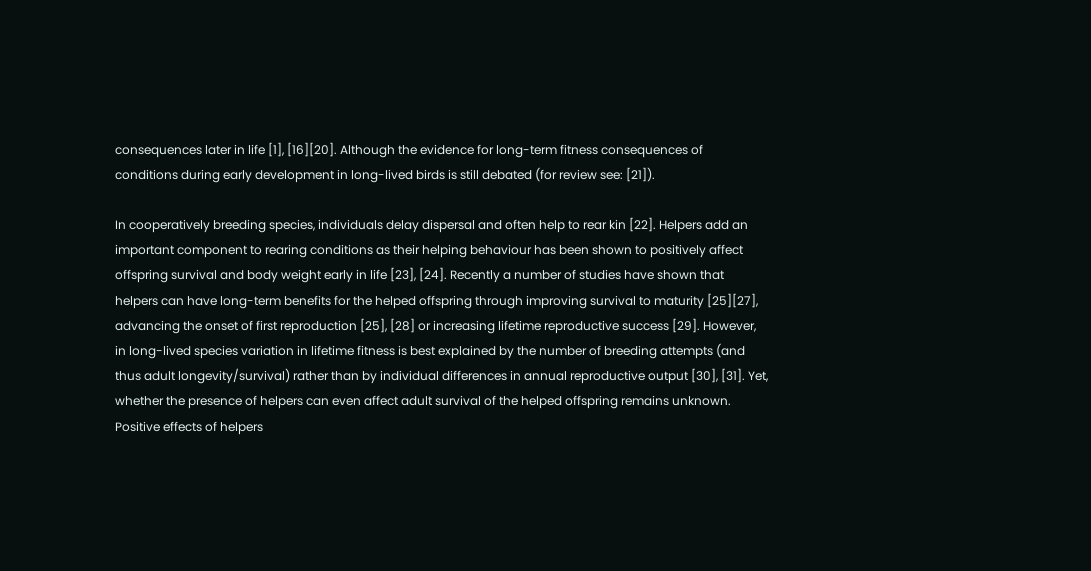consequences later in life [1], [16][20]. Although the evidence for long-term fitness consequences of conditions during early development in long-lived birds is still debated (for review see: [21]).

In cooperatively breeding species, individuals delay dispersal and often help to rear kin [22]. Helpers add an important component to rearing conditions as their helping behaviour has been shown to positively affect offspring survival and body weight early in life [23], [24]. Recently a number of studies have shown that helpers can have long-term benefits for the helped offspring through improving survival to maturity [25][27], advancing the onset of first reproduction [25], [28] or increasing lifetime reproductive success [29]. However, in long-lived species variation in lifetime fitness is best explained by the number of breeding attempts (and thus adult longevity/survival) rather than by individual differences in annual reproductive output [30], [31]. Yet, whether the presence of helpers can even affect adult survival of the helped offspring remains unknown. Positive effects of helpers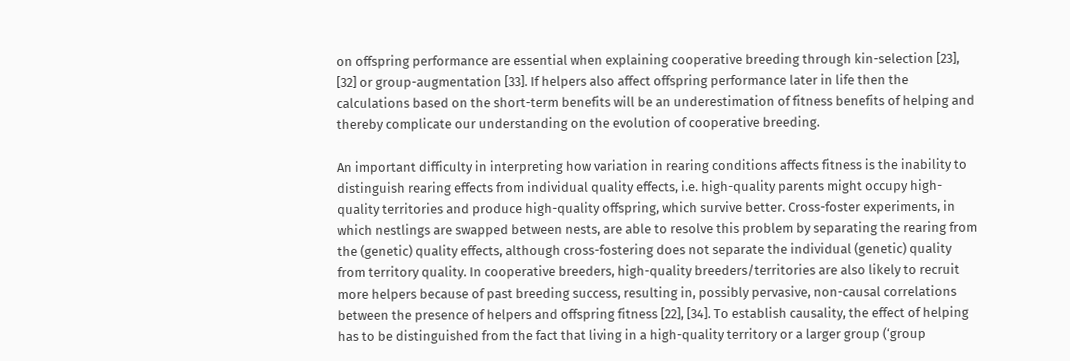on offspring performance are essential when explaining cooperative breeding through kin-selection [23], [32] or group-augmentation [33]. If helpers also affect offspring performance later in life then the calculations based on the short-term benefits will be an underestimation of fitness benefits of helping and thereby complicate our understanding on the evolution of cooperative breeding.

An important difficulty in interpreting how variation in rearing conditions affects fitness is the inability to distinguish rearing effects from individual quality effects, i.e. high-quality parents might occupy high-quality territories and produce high-quality offspring, which survive better. Cross-foster experiments, in which nestlings are swapped between nests, are able to resolve this problem by separating the rearing from the (genetic) quality effects, although cross-fostering does not separate the individual (genetic) quality from territory quality. In cooperative breeders, high-quality breeders/territories are also likely to recruit more helpers because of past breeding success, resulting in, possibly pervasive, non-causal correlations between the presence of helpers and offspring fitness [22], [34]. To establish causality, the effect of helping has to be distinguished from the fact that living in a high-quality territory or a larger group (‘group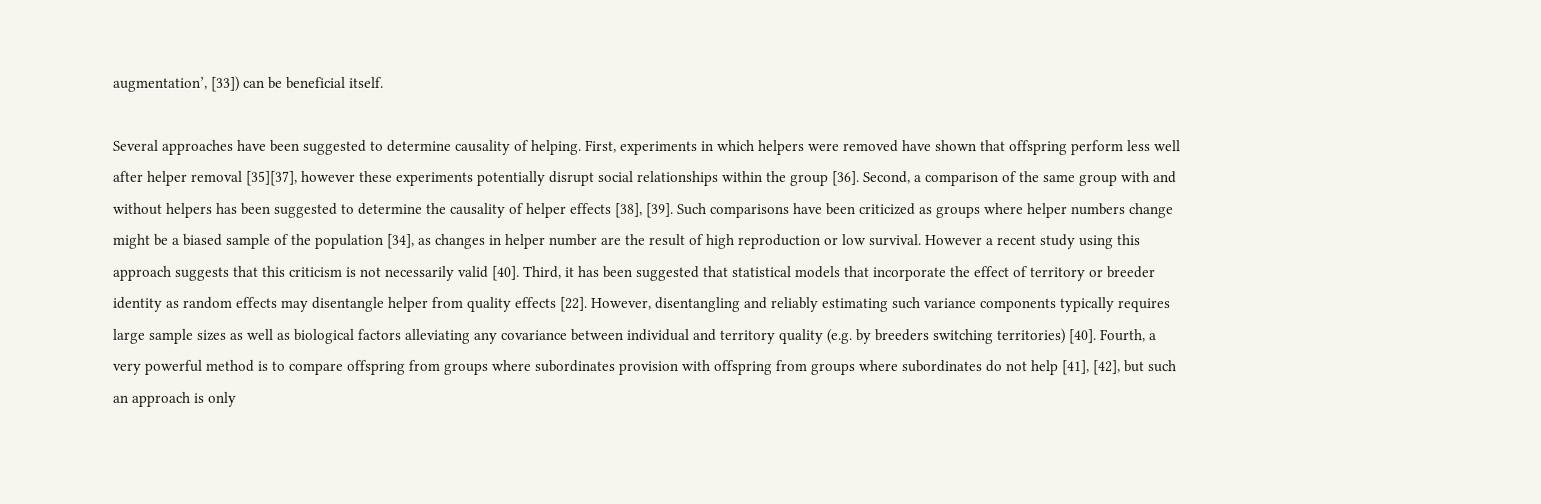augmentation’, [33]) can be beneficial itself.

Several approaches have been suggested to determine causality of helping. First, experiments in which helpers were removed have shown that offspring perform less well after helper removal [35][37], however these experiments potentially disrupt social relationships within the group [36]. Second, a comparison of the same group with and without helpers has been suggested to determine the causality of helper effects [38], [39]. Such comparisons have been criticized as groups where helper numbers change might be a biased sample of the population [34], as changes in helper number are the result of high reproduction or low survival. However a recent study using this approach suggests that this criticism is not necessarily valid [40]. Third, it has been suggested that statistical models that incorporate the effect of territory or breeder identity as random effects may disentangle helper from quality effects [22]. However, disentangling and reliably estimating such variance components typically requires large sample sizes as well as biological factors alleviating any covariance between individual and territory quality (e.g. by breeders switching territories) [40]. Fourth, a very powerful method is to compare offspring from groups where subordinates provision with offspring from groups where subordinates do not help [41], [42], but such an approach is only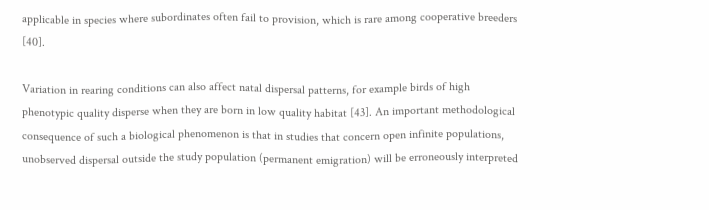applicable in species where subordinates often fail to provision, which is rare among cooperative breeders [40].

Variation in rearing conditions can also affect natal dispersal patterns, for example birds of high phenotypic quality disperse when they are born in low quality habitat [43]. An important methodological consequence of such a biological phenomenon is that in studies that concern open infinite populations, unobserved dispersal outside the study population (permanent emigration) will be erroneously interpreted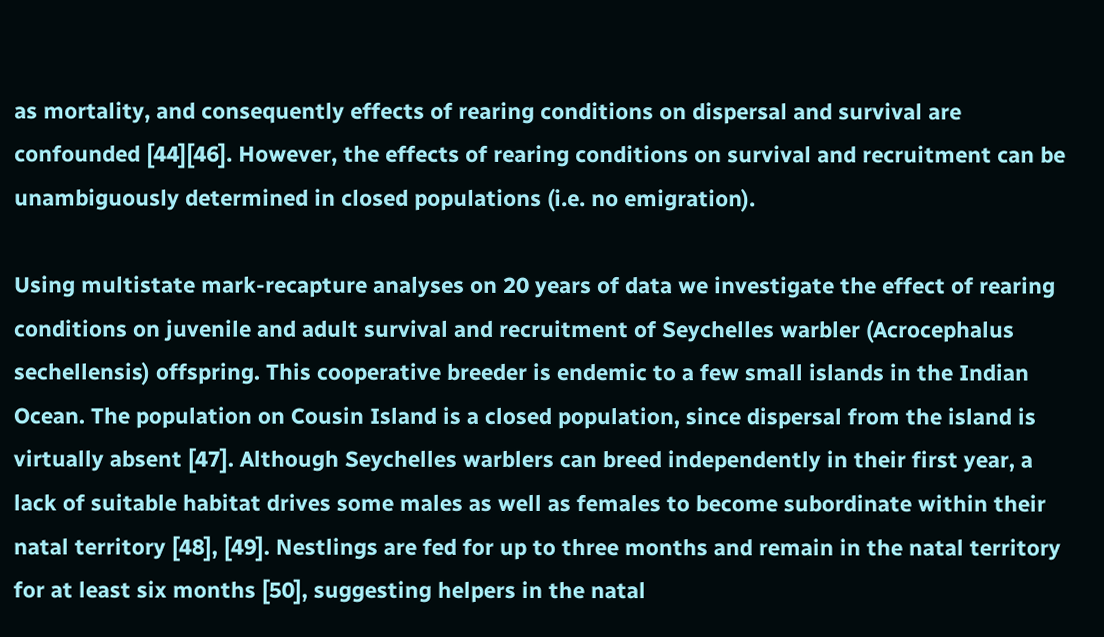as mortality, and consequently effects of rearing conditions on dispersal and survival are confounded [44][46]. However, the effects of rearing conditions on survival and recruitment can be unambiguously determined in closed populations (i.e. no emigration).

Using multistate mark-recapture analyses on 20 years of data we investigate the effect of rearing conditions on juvenile and adult survival and recruitment of Seychelles warbler (Acrocephalus sechellensis) offspring. This cooperative breeder is endemic to a few small islands in the Indian Ocean. The population on Cousin Island is a closed population, since dispersal from the island is virtually absent [47]. Although Seychelles warblers can breed independently in their first year, a lack of suitable habitat drives some males as well as females to become subordinate within their natal territory [48], [49]. Nestlings are fed for up to three months and remain in the natal territory for at least six months [50], suggesting helpers in the natal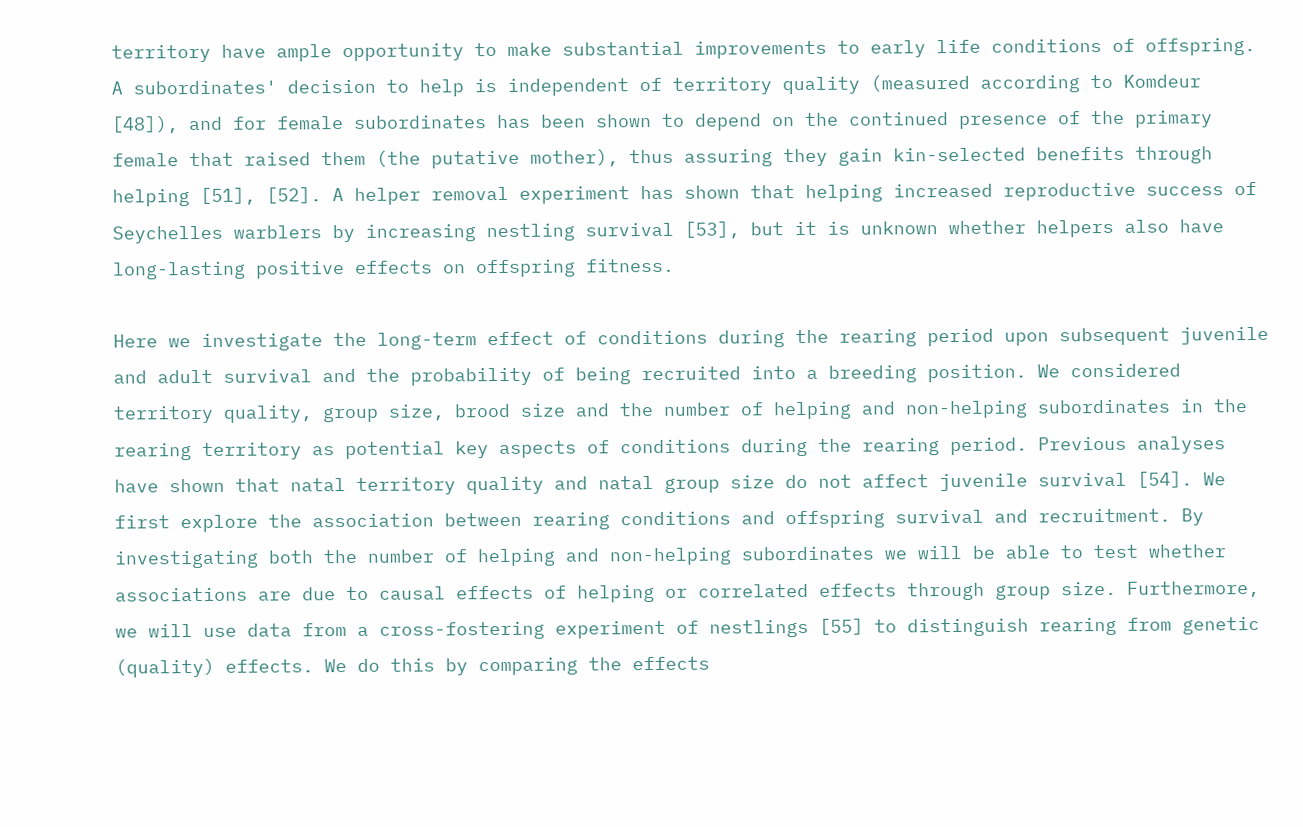territory have ample opportunity to make substantial improvements to early life conditions of offspring. A subordinates' decision to help is independent of territory quality (measured according to Komdeur [48]), and for female subordinates has been shown to depend on the continued presence of the primary female that raised them (the putative mother), thus assuring they gain kin-selected benefits through helping [51], [52]. A helper removal experiment has shown that helping increased reproductive success of Seychelles warblers by increasing nestling survival [53], but it is unknown whether helpers also have long-lasting positive effects on offspring fitness.

Here we investigate the long-term effect of conditions during the rearing period upon subsequent juvenile and adult survival and the probability of being recruited into a breeding position. We considered territory quality, group size, brood size and the number of helping and non-helping subordinates in the rearing territory as potential key aspects of conditions during the rearing period. Previous analyses have shown that natal territory quality and natal group size do not affect juvenile survival [54]. We first explore the association between rearing conditions and offspring survival and recruitment. By investigating both the number of helping and non-helping subordinates we will be able to test whether associations are due to causal effects of helping or correlated effects through group size. Furthermore, we will use data from a cross-fostering experiment of nestlings [55] to distinguish rearing from genetic (quality) effects. We do this by comparing the effects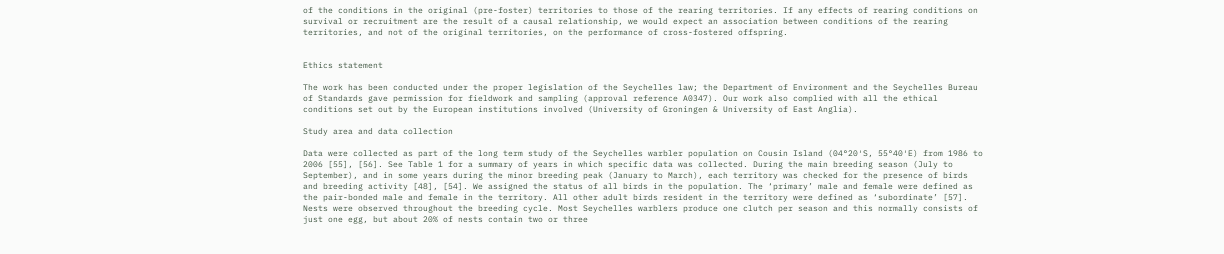of the conditions in the original (pre-foster) territories to those of the rearing territories. If any effects of rearing conditions on survival or recruitment are the result of a causal relationship, we would expect an association between conditions of the rearing territories, and not of the original territories, on the performance of cross-fostered offspring.


Ethics statement

The work has been conducted under the proper legislation of the Seychelles law; the Department of Environment and the Seychelles Bureau of Standards gave permission for fieldwork and sampling (approval reference A0347). Our work also complied with all the ethical conditions set out by the European institutions involved (University of Groningen & University of East Anglia).

Study area and data collection

Data were collected as part of the long term study of the Seychelles warbler population on Cousin Island (04°20′S, 55°40′E) from 1986 to 2006 [55], [56]. See Table 1 for a summary of years in which specific data was collected. During the main breeding season (July to September), and in some years during the minor breeding peak (January to March), each territory was checked for the presence of birds and breeding activity [48], [54]. We assigned the status of all birds in the population. The ‘primary’ male and female were defined as the pair-bonded male and female in the territory. All other adult birds resident in the territory were defined as ‘subordinate’ [57]. Nests were observed throughout the breeding cycle. Most Seychelles warblers produce one clutch per season and this normally consists of just one egg, but about 20% of nests contain two or three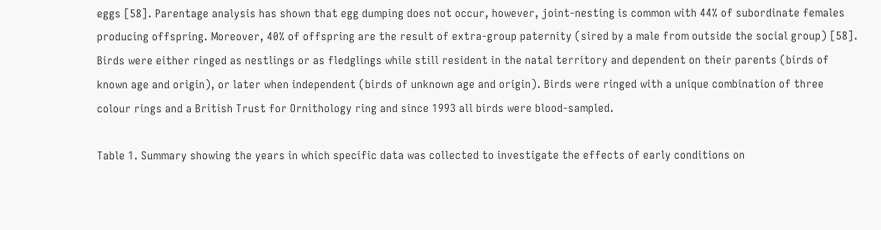eggs [58]. Parentage analysis has shown that egg dumping does not occur, however, joint-nesting is common with 44% of subordinate females producing offspring. Moreover, 40% of offspring are the result of extra-group paternity (sired by a male from outside the social group) [58]. Birds were either ringed as nestlings or as fledglings while still resident in the natal territory and dependent on their parents (birds of known age and origin), or later when independent (birds of unknown age and origin). Birds were ringed with a unique combination of three colour rings and a British Trust for Ornithology ring and since 1993 all birds were blood-sampled.

Table 1. Summary showing the years in which specific data was collected to investigate the effects of early conditions on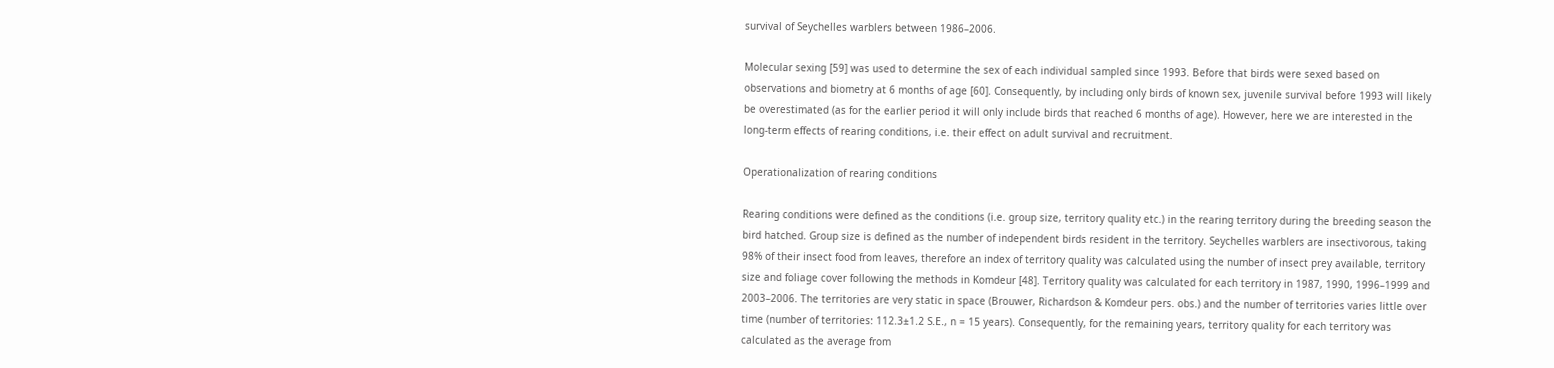survival of Seychelles warblers between 1986–2006.

Molecular sexing [59] was used to determine the sex of each individual sampled since 1993. Before that birds were sexed based on observations and biometry at 6 months of age [60]. Consequently, by including only birds of known sex, juvenile survival before 1993 will likely be overestimated (as for the earlier period it will only include birds that reached 6 months of age). However, here we are interested in the long-term effects of rearing conditions, i.e. their effect on adult survival and recruitment.

Operationalization of rearing conditions

Rearing conditions were defined as the conditions (i.e. group size, territory quality etc.) in the rearing territory during the breeding season the bird hatched. Group size is defined as the number of independent birds resident in the territory. Seychelles warblers are insectivorous, taking 98% of their insect food from leaves, therefore an index of territory quality was calculated using the number of insect prey available, territory size and foliage cover following the methods in Komdeur [48]. Territory quality was calculated for each territory in 1987, 1990, 1996–1999 and 2003–2006. The territories are very static in space (Brouwer, Richardson & Komdeur pers. obs.) and the number of territories varies little over time (number of territories: 112.3±1.2 S.E., n = 15 years). Consequently, for the remaining years, territory quality for each territory was calculated as the average from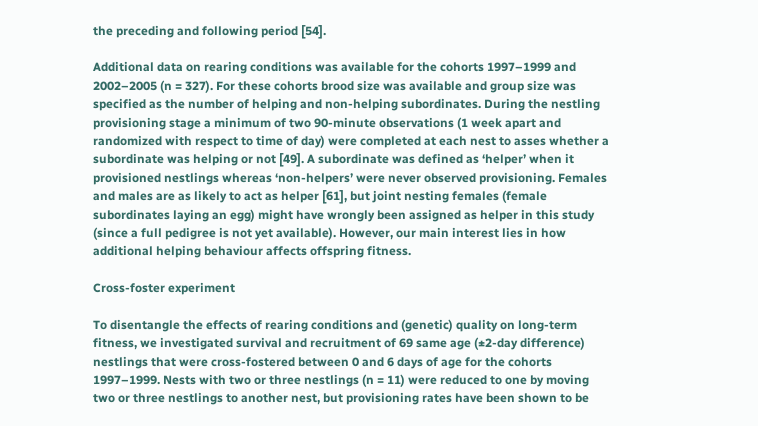the preceding and following period [54].

Additional data on rearing conditions was available for the cohorts 1997–1999 and 2002–2005 (n = 327). For these cohorts brood size was available and group size was specified as the number of helping and non-helping subordinates. During the nestling provisioning stage a minimum of two 90-minute observations (1 week apart and randomized with respect to time of day) were completed at each nest to asses whether a subordinate was helping or not [49]. A subordinate was defined as ‘helper’ when it provisioned nestlings whereas ‘non-helpers’ were never observed provisioning. Females and males are as likely to act as helper [61], but joint nesting females (female subordinates laying an egg) might have wrongly been assigned as helper in this study (since a full pedigree is not yet available). However, our main interest lies in how additional helping behaviour affects offspring fitness.

Cross-foster experiment

To disentangle the effects of rearing conditions and (genetic) quality on long-term fitness, we investigated survival and recruitment of 69 same age (±2-day difference) nestlings that were cross-fostered between 0 and 6 days of age for the cohorts 1997–1999. Nests with two or three nestlings (n = 11) were reduced to one by moving two or three nestlings to another nest, but provisioning rates have been shown to be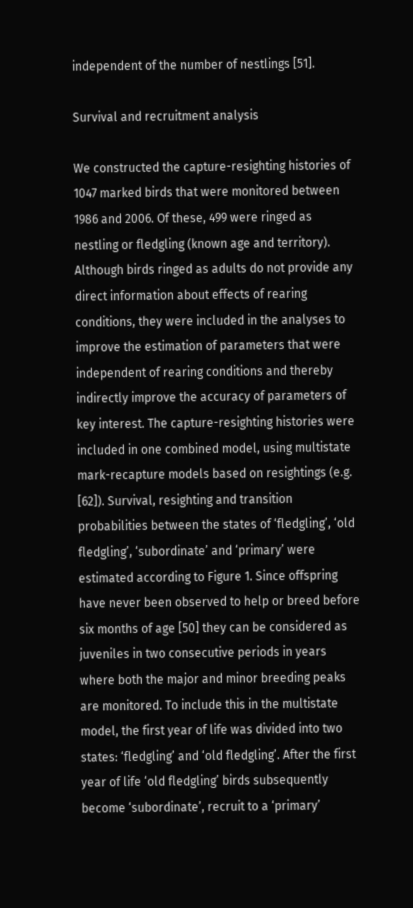independent of the number of nestlings [51].

Survival and recruitment analysis

We constructed the capture-resighting histories of 1047 marked birds that were monitored between 1986 and 2006. Of these, 499 were ringed as nestling or fledgling (known age and territory). Although birds ringed as adults do not provide any direct information about effects of rearing conditions, they were included in the analyses to improve the estimation of parameters that were independent of rearing conditions and thereby indirectly improve the accuracy of parameters of key interest. The capture-resighting histories were included in one combined model, using multistate mark-recapture models based on resightings (e.g. [62]). Survival, resighting and transition probabilities between the states of ‘fledgling’, ‘old fledgling’, ‘subordinate’ and ‘primary’ were estimated according to Figure 1. Since offspring have never been observed to help or breed before six months of age [50] they can be considered as juveniles in two consecutive periods in years where both the major and minor breeding peaks are monitored. To include this in the multistate model, the first year of life was divided into two states: ‘fledgling’ and ‘old fledgling’. After the first year of life ‘old fledgling’ birds subsequently become ‘subordinate’, recruit to a ‘primary’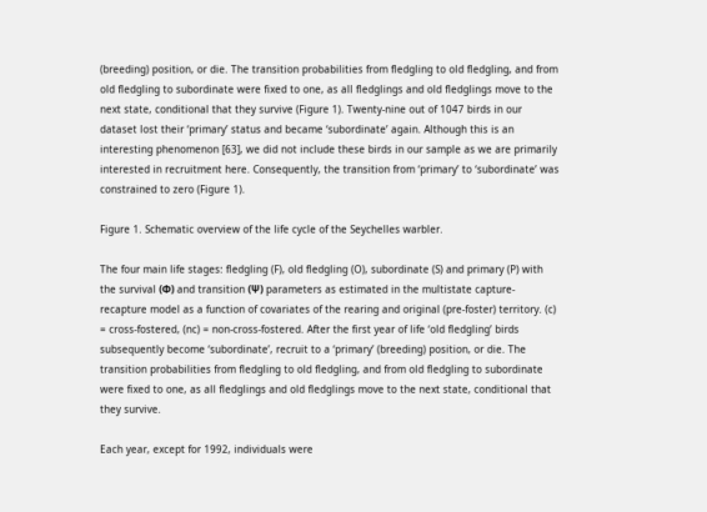(breeding) position, or die. The transition probabilities from fledgling to old fledgling, and from old fledgling to subordinate were fixed to one, as all fledglings and old fledglings move to the next state, conditional that they survive (Figure 1). Twenty-nine out of 1047 birds in our dataset lost their ‘primary’ status and became ‘subordinate’ again. Although this is an interesting phenomenon [63], we did not include these birds in our sample as we are primarily interested in recruitment here. Consequently, the transition from ‘primary’ to ‘subordinate’ was constrained to zero (Figure 1).

Figure 1. Schematic overview of the life cycle of the Seychelles warbler.

The four main life stages: fledgling (F), old fledgling (O), subordinate (S) and primary (P) with the survival (Φ) and transition (Ψ) parameters as estimated in the multistate capture-recapture model as a function of covariates of the rearing and original (pre-foster) territory. (c) = cross-fostered, (nc) = non-cross-fostered. After the first year of life ‘old fledgling’ birds subsequently become ‘subordinate’, recruit to a ‘primary’ (breeding) position, or die. The transition probabilities from fledgling to old fledgling, and from old fledgling to subordinate were fixed to one, as all fledglings and old fledglings move to the next state, conditional that they survive.

Each year, except for 1992, individuals were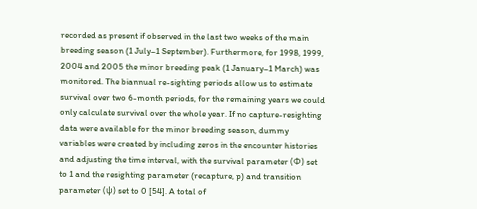recorded as present if observed in the last two weeks of the main breeding season (1 July–1 September). Furthermore, for 1998, 1999, 2004 and 2005 the minor breeding peak (1 January–1 March) was monitored. The biannual re-sighting periods allow us to estimate survival over two 6-month periods, for the remaining years we could only calculate survival over the whole year. If no capture-resighting data were available for the minor breeding season, dummy variables were created by including zeros in the encounter histories and adjusting the time interval, with the survival parameter (Φ) set to 1 and the resighting parameter (recapture, p) and transition parameter (ψ) set to 0 [54]. A total of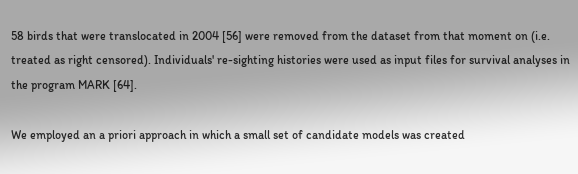58 birds that were translocated in 2004 [56] were removed from the dataset from that moment on (i.e. treated as right censored). Individuals' re-sighting histories were used as input files for survival analyses in the program MARK [64].

We employed an a priori approach in which a small set of candidate models was created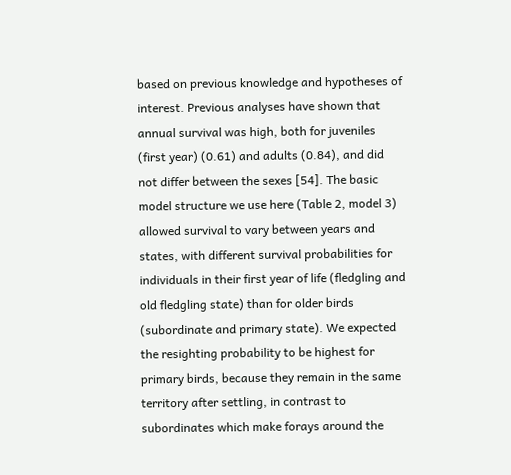based on previous knowledge and hypotheses of interest. Previous analyses have shown that annual survival was high, both for juveniles (first year) (0.61) and adults (0.84), and did not differ between the sexes [54]. The basic model structure we use here (Table 2, model 3) allowed survival to vary between years and states, with different survival probabilities for individuals in their first year of life (fledgling and old fledgling state) than for older birds (subordinate and primary state). We expected the resighting probability to be highest for primary birds, because they remain in the same territory after settling, in contrast to subordinates which make forays around the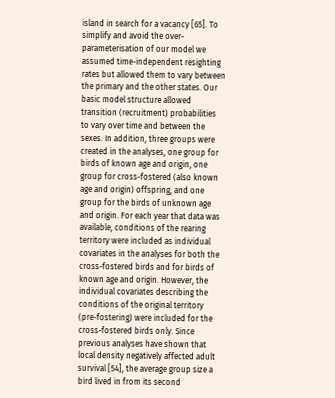island in search for a vacancy [65]. To simplify and avoid the over-parameterisation of our model we assumed time-independent resighting rates but allowed them to vary between the primary and the other states. Our basic model structure allowed transition (recruitment) probabilities to vary over time and between the sexes. In addition, three groups were created in the analyses, one group for birds of known age and origin, one group for cross-fostered (also known age and origin) offspring, and one group for the birds of unknown age and origin. For each year that data was available, conditions of the rearing territory were included as individual covariates in the analyses for both the cross-fostered birds and for birds of known age and origin. However, the individual covariates describing the conditions of the original territory (pre-fostering) were included for the cross-fostered birds only. Since previous analyses have shown that local density negatively affected adult survival [54], the average group size a bird lived in from its second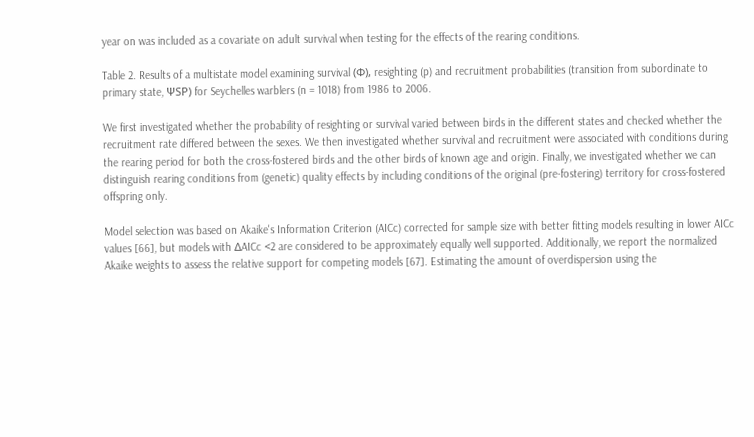year on was included as a covariate on adult survival when testing for the effects of the rearing conditions.

Table 2. Results of a multistate model examining survival (Φ), resighting (p) and recruitment probabilities (transition from subordinate to primary state, ΨSP) for Seychelles warblers (n = 1018) from 1986 to 2006.

We first investigated whether the probability of resighting or survival varied between birds in the different states and checked whether the recruitment rate differed between the sexes. We then investigated whether survival and recruitment were associated with conditions during the rearing period for both the cross-fostered birds and the other birds of known age and origin. Finally, we investigated whether we can distinguish rearing conditions from (genetic) quality effects by including conditions of the original (pre-fostering) territory for cross-fostered offspring only.

Model selection was based on Akaike's Information Criterion (AICc) corrected for sample size with better fitting models resulting in lower AICc values [66], but models with ΔAICc <2 are considered to be approximately equally well supported. Additionally, we report the normalized Akaike weights to assess the relative support for competing models [67]. Estimating the amount of overdispersion using the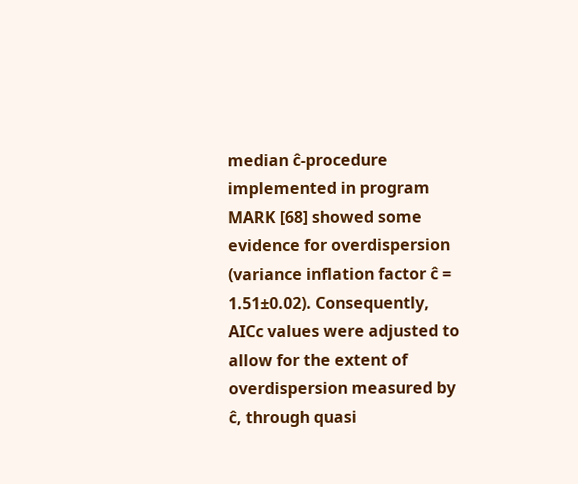median ĉ-procedure implemented in program MARK [68] showed some evidence for overdispersion (variance inflation factor ĉ = 1.51±0.02). Consequently, AICc values were adjusted to allow for the extent of overdispersion measured by ĉ, through quasi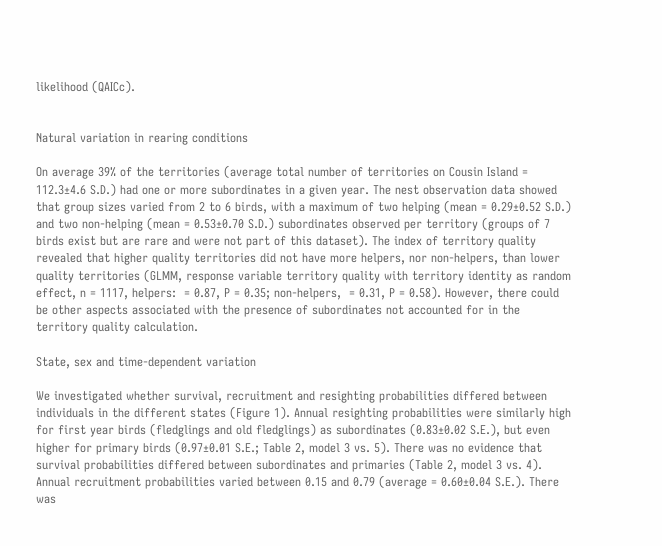likelihood (QAICc).


Natural variation in rearing conditions

On average 39% of the territories (average total number of territories on Cousin Island = 112.3±4.6 S.D.) had one or more subordinates in a given year. The nest observation data showed that group sizes varied from 2 to 6 birds, with a maximum of two helping (mean = 0.29±0.52 S.D.) and two non-helping (mean = 0.53±0.70 S.D.) subordinates observed per territory (groups of 7 birds exist but are rare and were not part of this dataset). The index of territory quality revealed that higher quality territories did not have more helpers, nor non-helpers, than lower quality territories (GLMM, response variable territory quality with territory identity as random effect, n = 1117, helpers:  = 0.87, P = 0.35; non-helpers,  = 0.31, P = 0.58). However, there could be other aspects associated with the presence of subordinates not accounted for in the territory quality calculation.

State, sex and time-dependent variation

We investigated whether survival, recruitment and resighting probabilities differed between individuals in the different states (Figure 1). Annual resighting probabilities were similarly high for first year birds (fledglings and old fledglings) as subordinates (0.83±0.02 S.E.), but even higher for primary birds (0.97±0.01 S.E.; Table 2, model 3 vs. 5). There was no evidence that survival probabilities differed between subordinates and primaries (Table 2, model 3 vs. 4). Annual recruitment probabilities varied between 0.15 and 0.79 (average = 0.60±0.04 S.E.). There was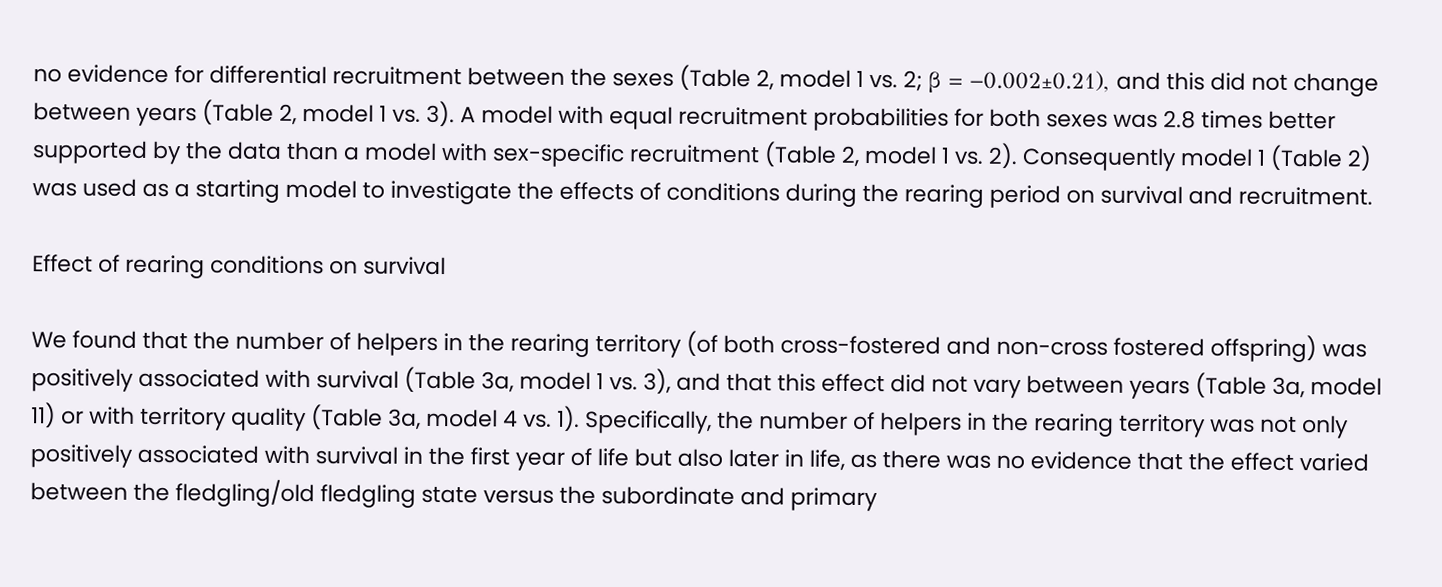no evidence for differential recruitment between the sexes (Table 2, model 1 vs. 2; β = −0.002±0.21), and this did not change between years (Table 2, model 1 vs. 3). A model with equal recruitment probabilities for both sexes was 2.8 times better supported by the data than a model with sex-specific recruitment (Table 2, model 1 vs. 2). Consequently model 1 (Table 2) was used as a starting model to investigate the effects of conditions during the rearing period on survival and recruitment.

Effect of rearing conditions on survival

We found that the number of helpers in the rearing territory (of both cross-fostered and non-cross fostered offspring) was positively associated with survival (Table 3a, model 1 vs. 3), and that this effect did not vary between years (Table 3a, model 11) or with territory quality (Table 3a, model 4 vs. 1). Specifically, the number of helpers in the rearing territory was not only positively associated with survival in the first year of life but also later in life, as there was no evidence that the effect varied between the fledgling/old fledgling state versus the subordinate and primary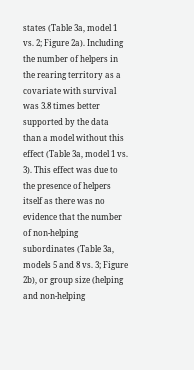states (Table 3a, model 1 vs. 2; Figure 2a). Including the number of helpers in the rearing territory as a covariate with survival was 3.8 times better supported by the data than a model without this effect (Table 3a, model 1 vs. 3). This effect was due to the presence of helpers itself as there was no evidence that the number of non-helping subordinates (Table 3a, models 5 and 8 vs. 3; Figure 2b), or group size (helping and non-helping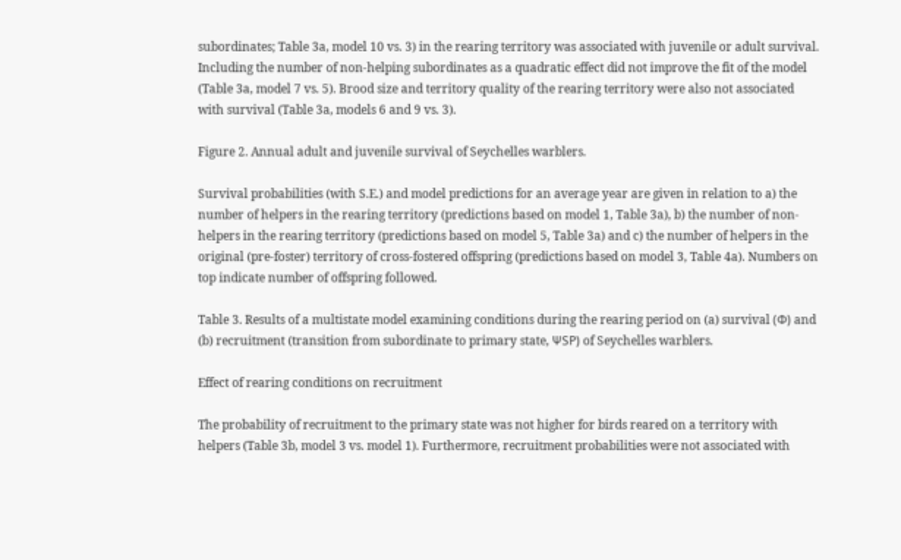subordinates; Table 3a, model 10 vs. 3) in the rearing territory was associated with juvenile or adult survival. Including the number of non-helping subordinates as a quadratic effect did not improve the fit of the model (Table 3a, model 7 vs. 5). Brood size and territory quality of the rearing territory were also not associated with survival (Table 3a, models 6 and 9 vs. 3).

Figure 2. Annual adult and juvenile survival of Seychelles warblers.

Survival probabilities (with S.E.) and model predictions for an average year are given in relation to a) the number of helpers in the rearing territory (predictions based on model 1, Table 3a), b) the number of non-helpers in the rearing territory (predictions based on model 5, Table 3a) and c) the number of helpers in the original (pre-foster) territory of cross-fostered offspring (predictions based on model 3, Table 4a). Numbers on top indicate number of offspring followed.

Table 3. Results of a multistate model examining conditions during the rearing period on (a) survival (Φ) and (b) recruitment (transition from subordinate to primary state, ΨSP) of Seychelles warblers.

Effect of rearing conditions on recruitment

The probability of recruitment to the primary state was not higher for birds reared on a territory with helpers (Table 3b, model 3 vs. model 1). Furthermore, recruitment probabilities were not associated with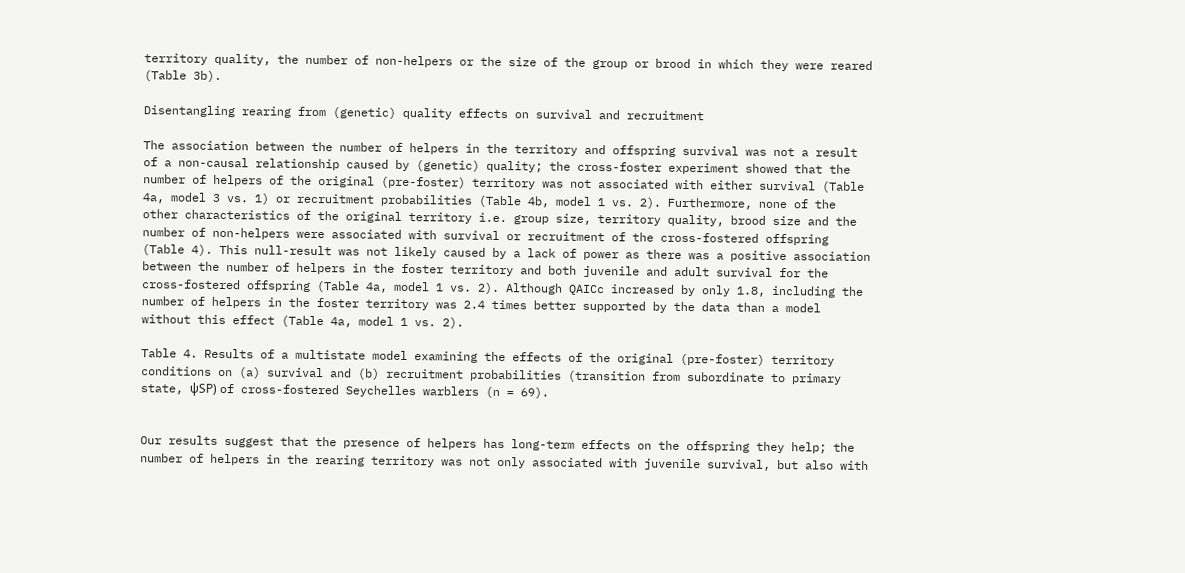territory quality, the number of non-helpers or the size of the group or brood in which they were reared (Table 3b).

Disentangling rearing from (genetic) quality effects on survival and recruitment

The association between the number of helpers in the territory and offspring survival was not a result of a non-causal relationship caused by (genetic) quality; the cross-foster experiment showed that the number of helpers of the original (pre-foster) territory was not associated with either survival (Table 4a, model 3 vs. 1) or recruitment probabilities (Table 4b, model 1 vs. 2). Furthermore, none of the other characteristics of the original territory i.e. group size, territory quality, brood size and the number of non-helpers were associated with survival or recruitment of the cross-fostered offspring (Table 4). This null-result was not likely caused by a lack of power as there was a positive association between the number of helpers in the foster territory and both juvenile and adult survival for the cross-fostered offspring (Table 4a, model 1 vs. 2). Although QAICc increased by only 1.8, including the number of helpers in the foster territory was 2.4 times better supported by the data than a model without this effect (Table 4a, model 1 vs. 2).

Table 4. Results of a multistate model examining the effects of the original (pre-foster) territory conditions on (a) survival and (b) recruitment probabilities (transition from subordinate to primary state, ψSP) of cross-fostered Seychelles warblers (n = 69).


Our results suggest that the presence of helpers has long-term effects on the offspring they help; the number of helpers in the rearing territory was not only associated with juvenile survival, but also with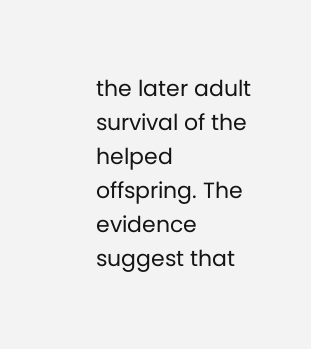the later adult survival of the helped offspring. The evidence suggest that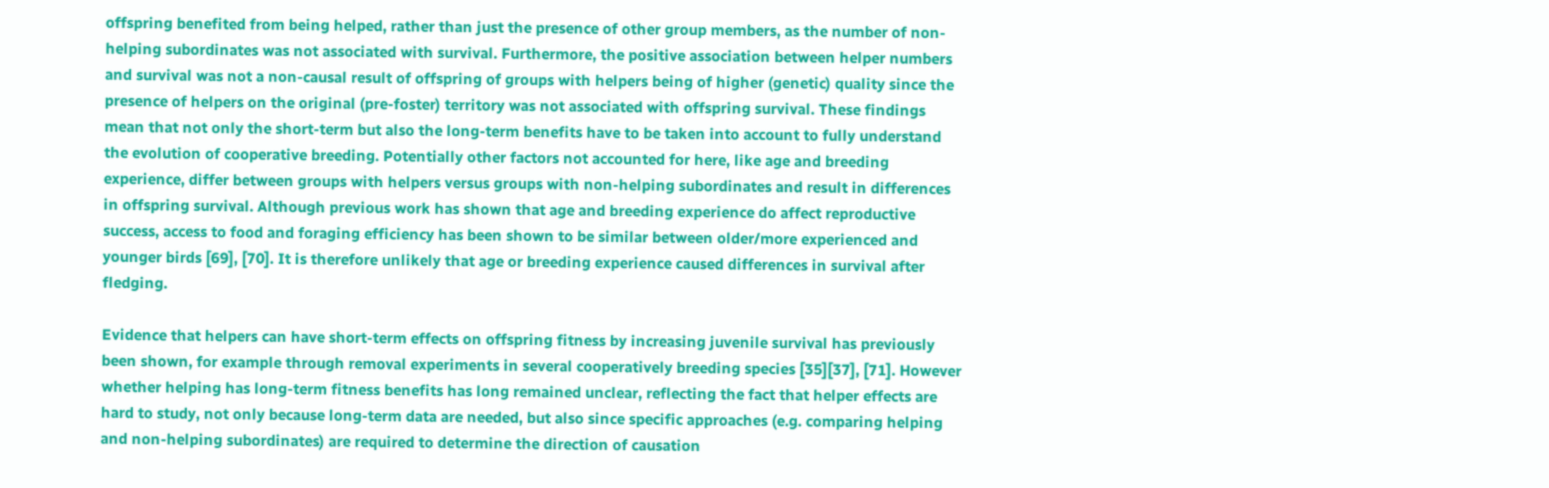offspring benefited from being helped, rather than just the presence of other group members, as the number of non-helping subordinates was not associated with survival. Furthermore, the positive association between helper numbers and survival was not a non-causal result of offspring of groups with helpers being of higher (genetic) quality since the presence of helpers on the original (pre-foster) territory was not associated with offspring survival. These findings mean that not only the short-term but also the long-term benefits have to be taken into account to fully understand the evolution of cooperative breeding. Potentially other factors not accounted for here, like age and breeding experience, differ between groups with helpers versus groups with non-helping subordinates and result in differences in offspring survival. Although previous work has shown that age and breeding experience do affect reproductive success, access to food and foraging efficiency has been shown to be similar between older/more experienced and younger birds [69], [70]. It is therefore unlikely that age or breeding experience caused differences in survival after fledging.

Evidence that helpers can have short-term effects on offspring fitness by increasing juvenile survival has previously been shown, for example through removal experiments in several cooperatively breeding species [35][37], [71]. However whether helping has long-term fitness benefits has long remained unclear, reflecting the fact that helper effects are hard to study, not only because long-term data are needed, but also since specific approaches (e.g. comparing helping and non-helping subordinates) are required to determine the direction of causation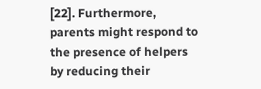[22]. Furthermore, parents might respond to the presence of helpers by reducing their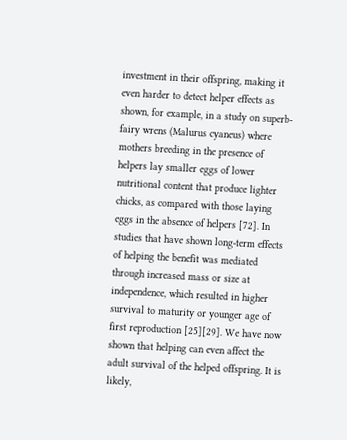investment in their offspring, making it even harder to detect helper effects as shown, for example, in a study on superb-fairy wrens (Malurus cyaneus) where mothers breeding in the presence of helpers lay smaller eggs of lower nutritional content that produce lighter chicks, as compared with those laying eggs in the absence of helpers [72]. In studies that have shown long-term effects of helping the benefit was mediated through increased mass or size at independence, which resulted in higher survival to maturity or younger age of first reproduction [25][29]. We have now shown that helping can even affect the adult survival of the helped offspring. It is likely,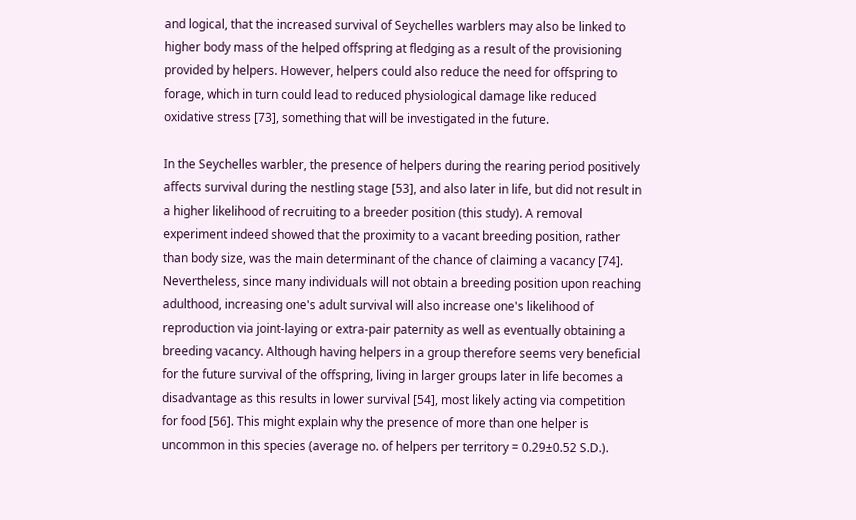and logical, that the increased survival of Seychelles warblers may also be linked to higher body mass of the helped offspring at fledging as a result of the provisioning provided by helpers. However, helpers could also reduce the need for offspring to forage, which in turn could lead to reduced physiological damage like reduced oxidative stress [73], something that will be investigated in the future.

In the Seychelles warbler, the presence of helpers during the rearing period positively affects survival during the nestling stage [53], and also later in life, but did not result in a higher likelihood of recruiting to a breeder position (this study). A removal experiment indeed showed that the proximity to a vacant breeding position, rather than body size, was the main determinant of the chance of claiming a vacancy [74]. Nevertheless, since many individuals will not obtain a breeding position upon reaching adulthood, increasing one's adult survival will also increase one's likelihood of reproduction via joint-laying or extra-pair paternity as well as eventually obtaining a breeding vacancy. Although having helpers in a group therefore seems very beneficial for the future survival of the offspring, living in larger groups later in life becomes a disadvantage as this results in lower survival [54], most likely acting via competition for food [56]. This might explain why the presence of more than one helper is uncommon in this species (average no. of helpers per territory = 0.29±0.52 S.D.).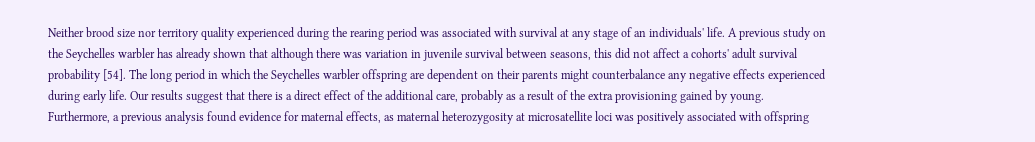Neither brood size nor territory quality experienced during the rearing period was associated with survival at any stage of an individuals' life. A previous study on the Seychelles warbler has already shown that although there was variation in juvenile survival between seasons, this did not affect a cohorts' adult survival probability [54]. The long period in which the Seychelles warbler offspring are dependent on their parents might counterbalance any negative effects experienced during early life. Our results suggest that there is a direct effect of the additional care, probably as a result of the extra provisioning gained by young. Furthermore, a previous analysis found evidence for maternal effects, as maternal heterozygosity at microsatellite loci was positively associated with offspring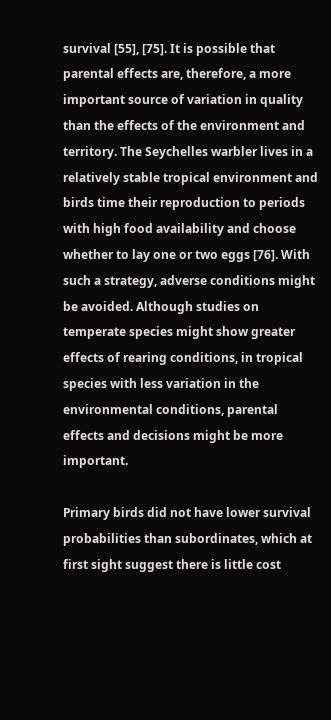survival [55], [75]. It is possible that parental effects are, therefore, a more important source of variation in quality than the effects of the environment and territory. The Seychelles warbler lives in a relatively stable tropical environment and birds time their reproduction to periods with high food availability and choose whether to lay one or two eggs [76]. With such a strategy, adverse conditions might be avoided. Although studies on temperate species might show greater effects of rearing conditions, in tropical species with less variation in the environmental conditions, parental effects and decisions might be more important.

Primary birds did not have lower survival probabilities than subordinates, which at first sight suggest there is little cost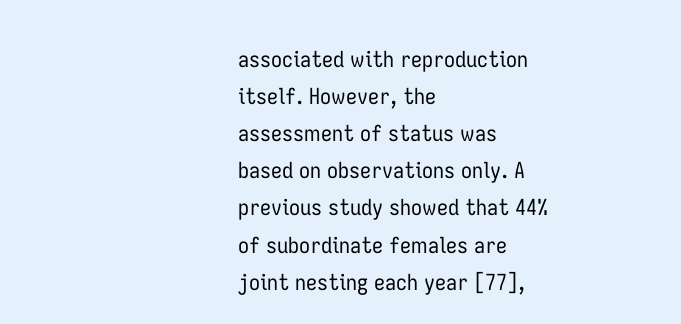associated with reproduction itself. However, the assessment of status was based on observations only. A previous study showed that 44% of subordinate females are joint nesting each year [77],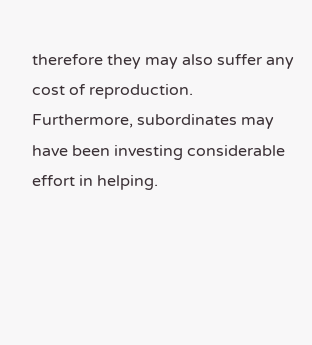therefore they may also suffer any cost of reproduction. Furthermore, subordinates may have been investing considerable effort in helping.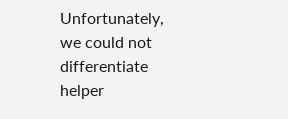Unfortunately, we could not differentiate helper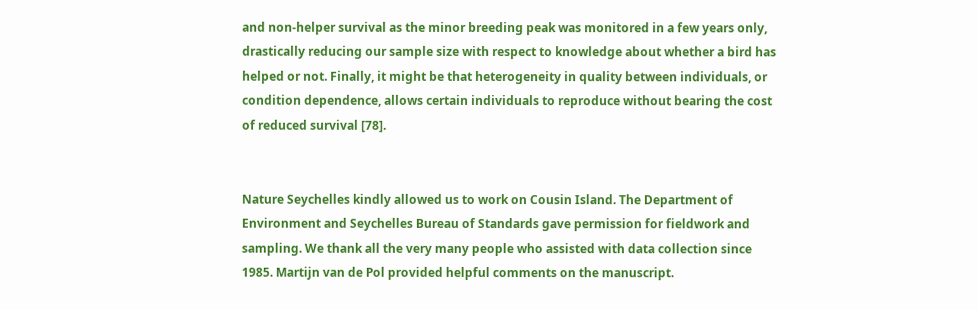and non-helper survival as the minor breeding peak was monitored in a few years only, drastically reducing our sample size with respect to knowledge about whether a bird has helped or not. Finally, it might be that heterogeneity in quality between individuals, or condition dependence, allows certain individuals to reproduce without bearing the cost of reduced survival [78].


Nature Seychelles kindly allowed us to work on Cousin Island. The Department of Environment and Seychelles Bureau of Standards gave permission for fieldwork and sampling. We thank all the very many people who assisted with data collection since 1985. Martijn van de Pol provided helpful comments on the manuscript.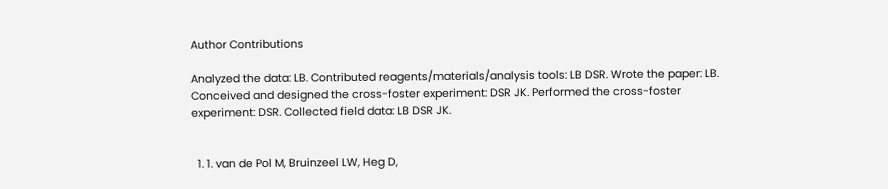Author Contributions

Analyzed the data: LB. Contributed reagents/materials/analysis tools: LB DSR. Wrote the paper: LB. Conceived and designed the cross-foster experiment: DSR JK. Performed the cross-foster experiment: DSR. Collected field data: LB DSR JK.


  1. 1. van de Pol M, Bruinzeel LW, Heg D,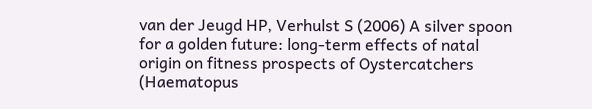van der Jeugd HP, Verhulst S (2006) A silver spoon for a golden future: long-term effects of natal origin on fitness prospects of Oystercatchers (Haematopus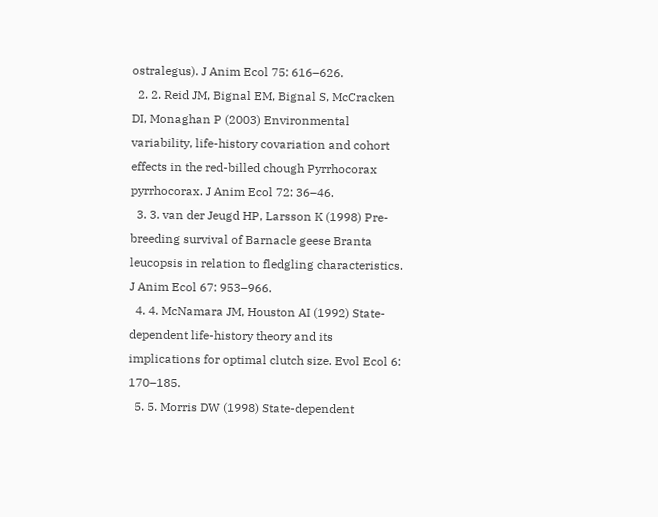ostralegus). J Anim Ecol 75: 616–626.
  2. 2. Reid JM, Bignal EM, Bignal S, McCracken DI, Monaghan P (2003) Environmental variability, life-history covariation and cohort effects in the red-billed chough Pyrrhocorax pyrrhocorax. J Anim Ecol 72: 36–46.
  3. 3. van der Jeugd HP, Larsson K (1998) Pre-breeding survival of Barnacle geese Branta leucopsis in relation to fledgling characteristics. J Anim Ecol 67: 953–966.
  4. 4. McNamara JM, Houston AI (1992) State-dependent life-history theory and its implications for optimal clutch size. Evol Ecol 6: 170–185.
  5. 5. Morris DW (1998) State-dependent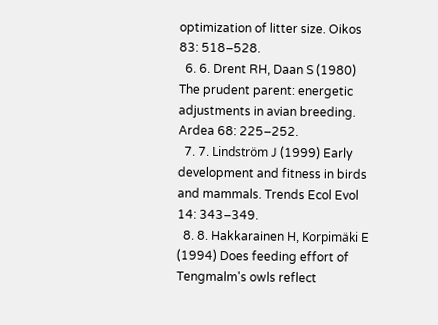optimization of litter size. Oikos 83: 518–528.
  6. 6. Drent RH, Daan S (1980) The prudent parent: energetic adjustments in avian breeding. Ardea 68: 225–252.
  7. 7. Lindström J (1999) Early development and fitness in birds and mammals. Trends Ecol Evol 14: 343–349.
  8. 8. Hakkarainen H, Korpimäki E (1994) Does feeding effort of Tengmalm's owls reflect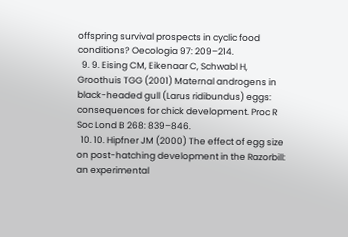offspring survival prospects in cyclic food conditions? Oecologia 97: 209–214.
  9. 9. Eising CM, Eikenaar C, Schwabl H, Groothuis TGG (2001) Maternal androgens in black-headed gull (Larus ridibundus) eggs: consequences for chick development. Proc R Soc Lond B 268: 839–846.
  10. 10. Hipfner JM (2000) The effect of egg size on post-hatching development in the Razorbill: an experimental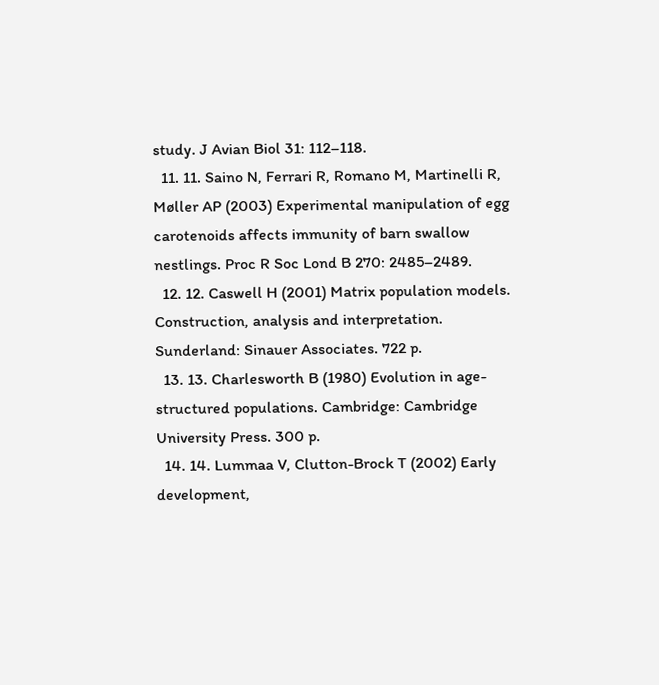study. J Avian Biol 31: 112–118.
  11. 11. Saino N, Ferrari R, Romano M, Martinelli R, Møller AP (2003) Experimental manipulation of egg carotenoids affects immunity of barn swallow nestlings. Proc R Soc Lond B 270: 2485–2489.
  12. 12. Caswell H (2001) Matrix population models. Construction, analysis and interpretation. Sunderland: Sinauer Associates. 722 p.
  13. 13. Charlesworth B (1980) Evolution in age-structured populations. Cambridge: Cambridge University Press. 300 p.
  14. 14. Lummaa V, Clutton-Brock T (2002) Early development,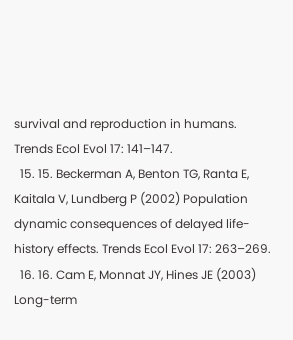survival and reproduction in humans. Trends Ecol Evol 17: 141–147.
  15. 15. Beckerman A, Benton TG, Ranta E, Kaitala V, Lundberg P (2002) Population dynamic consequences of delayed life-history effects. Trends Ecol Evol 17: 263–269.
  16. 16. Cam E, Monnat JY, Hines JE (2003) Long-term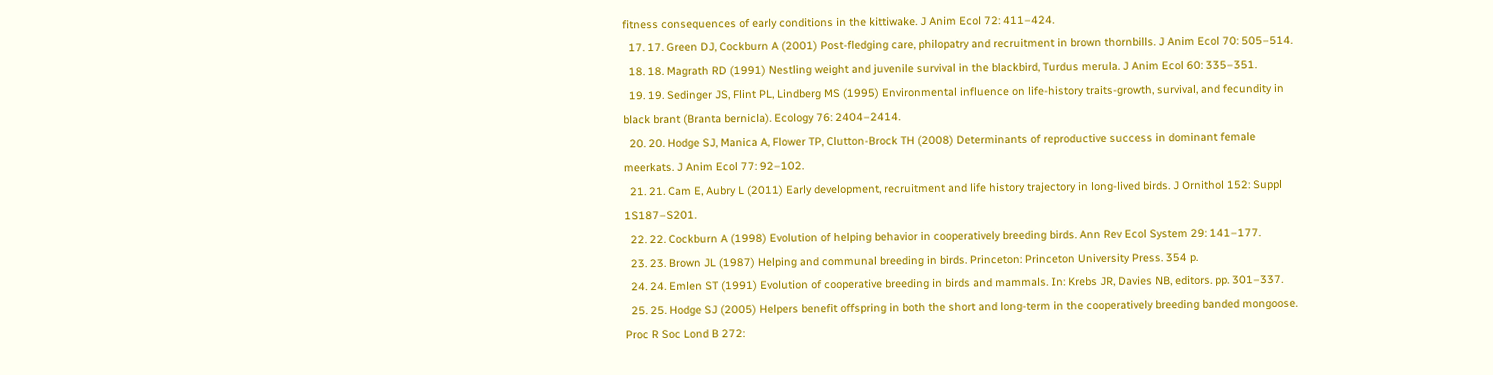fitness consequences of early conditions in the kittiwake. J Anim Ecol 72: 411–424.
  17. 17. Green DJ, Cockburn A (2001) Post-fledging care, philopatry and recruitment in brown thornbills. J Anim Ecol 70: 505–514.
  18. 18. Magrath RD (1991) Nestling weight and juvenile survival in the blackbird, Turdus merula. J Anim Ecol 60: 335–351.
  19. 19. Sedinger JS, Flint PL, Lindberg MS (1995) Environmental influence on life-history traits-growth, survival, and fecundity in black brant (Branta bernicla). Ecology 76: 2404–2414.
  20. 20. Hodge SJ, Manica A, Flower TP, Clutton-Brock TH (2008) Determinants of reproductive success in dominant female meerkats. J Anim Ecol 77: 92–102.
  21. 21. Cam E, Aubry L (2011) Early development, recruitment and life history trajectory in long-lived birds. J Ornithol 152: Suppl 1S187–S201.
  22. 22. Cockburn A (1998) Evolution of helping behavior in cooperatively breeding birds. Ann Rev Ecol System 29: 141–177.
  23. 23. Brown JL (1987) Helping and communal breeding in birds. Princeton: Princeton University Press. 354 p.
  24. 24. Emlen ST (1991) Evolution of cooperative breeding in birds and mammals. In: Krebs JR, Davies NB, editors. pp. 301–337.
  25. 25. Hodge SJ (2005) Helpers benefit offspring in both the short and long-term in the cooperatively breeding banded mongoose. Proc R Soc Lond B 272: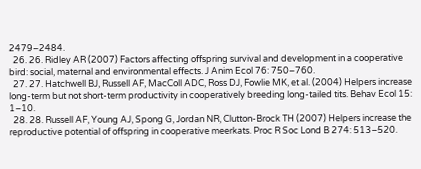2479–2484.
  26. 26. Ridley AR (2007) Factors affecting offspring survival and development in a cooperative bird: social, maternal and environmental effects. J Anim Ecol 76: 750–760.
  27. 27. Hatchwell BJ, Russell AF, MacColl ADC, Ross DJ, Fowlie MK, et al. (2004) Helpers increase long-term but not short-term productivity in cooperatively breeding long-tailed tits. Behav Ecol 15: 1–10.
  28. 28. Russell AF, Young AJ, Spong G, Jordan NR, Clutton-Brock TH (2007) Helpers increase the reproductive potential of offspring in cooperative meerkats. Proc R Soc Lond B 274: 513–520.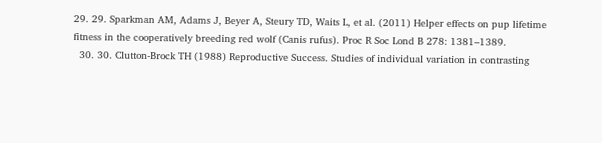29. 29. Sparkman AM, Adams J, Beyer A, Steury TD, Waits L, et al. (2011) Helper effects on pup lifetime fitness in the cooperatively breeding red wolf (Canis rufus). Proc R Soc Lond B 278: 1381–1389.
  30. 30. Clutton-Brock TH (1988) Reproductive Success. Studies of individual variation in contrasting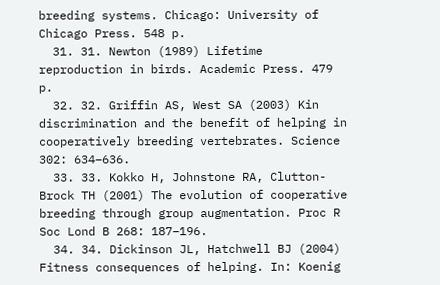breeding systems. Chicago: University of Chicago Press. 548 p.
  31. 31. Newton (1989) Lifetime reproduction in birds. Academic Press. 479 p.
  32. 32. Griffin AS, West SA (2003) Kin discrimination and the benefit of helping in cooperatively breeding vertebrates. Science 302: 634–636.
  33. 33. Kokko H, Johnstone RA, Clutton-Brock TH (2001) The evolution of cooperative breeding through group augmentation. Proc R Soc Lond B 268: 187–196.
  34. 34. Dickinson JL, Hatchwell BJ (2004) Fitness consequences of helping. In: Koenig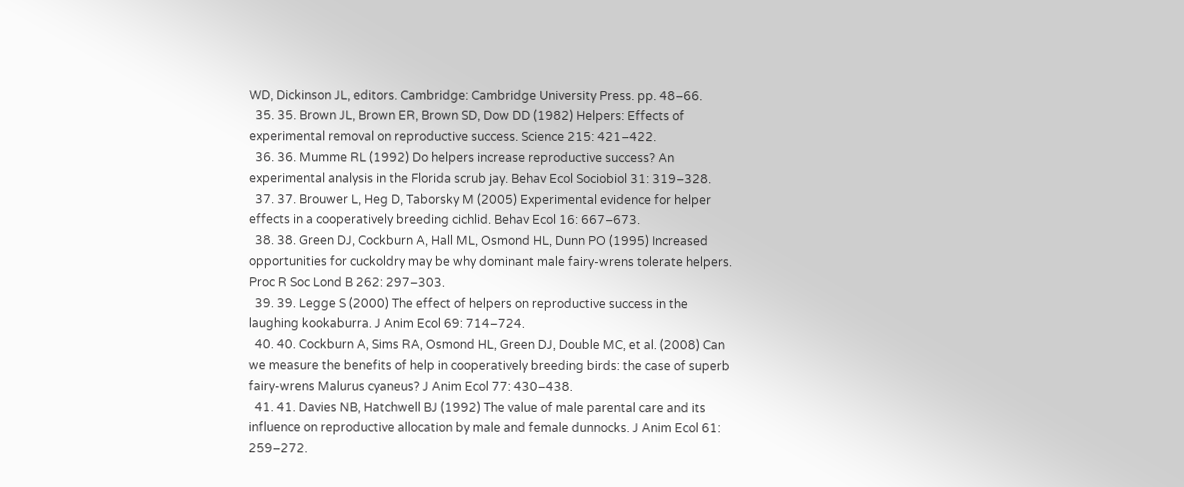WD, Dickinson JL, editors. Cambridge: Cambridge University Press. pp. 48–66.
  35. 35. Brown JL, Brown ER, Brown SD, Dow DD (1982) Helpers: Effects of experimental removal on reproductive success. Science 215: 421–422.
  36. 36. Mumme RL (1992) Do helpers increase reproductive success? An experimental analysis in the Florida scrub jay. Behav Ecol Sociobiol 31: 319–328.
  37. 37. Brouwer L, Heg D, Taborsky M (2005) Experimental evidence for helper effects in a cooperatively breeding cichlid. Behav Ecol 16: 667–673.
  38. 38. Green DJ, Cockburn A, Hall ML, Osmond HL, Dunn PO (1995) Increased opportunities for cuckoldry may be why dominant male fairy-wrens tolerate helpers. Proc R Soc Lond B 262: 297–303.
  39. 39. Legge S (2000) The effect of helpers on reproductive success in the laughing kookaburra. J Anim Ecol 69: 714–724.
  40. 40. Cockburn A, Sims RA, Osmond HL, Green DJ, Double MC, et al. (2008) Can we measure the benefits of help in cooperatively breeding birds: the case of superb fairy-wrens Malurus cyaneus? J Anim Ecol 77: 430–438.
  41. 41. Davies NB, Hatchwell BJ (1992) The value of male parental care and its influence on reproductive allocation by male and female dunnocks. J Anim Ecol 61: 259–272.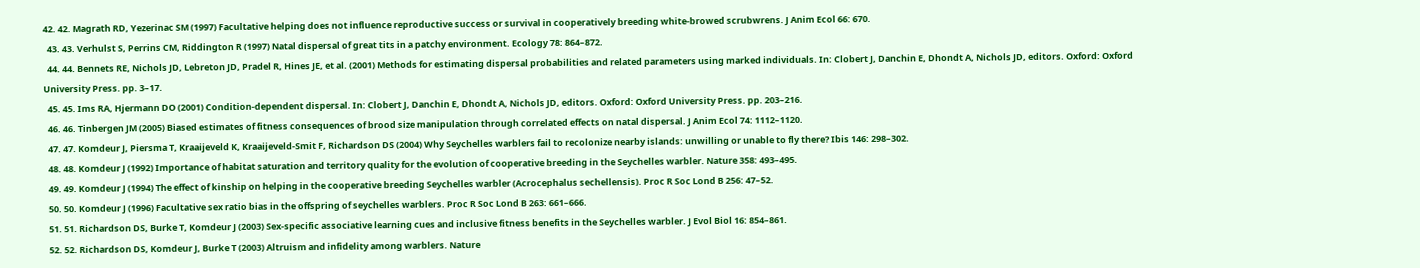42. 42. Magrath RD, Yezerinac SM (1997) Facultative helping does not influence reproductive success or survival in cooperatively breeding white-browed scrubwrens. J Anim Ecol 66: 670.
  43. 43. Verhulst S, Perrins CM, Riddington R (1997) Natal dispersal of great tits in a patchy environment. Ecology 78: 864–872.
  44. 44. Bennets RE, Nichols JD, Lebreton JD, Pradel R, Hines JE, et al. (2001) Methods for estimating dispersal probabilities and related parameters using marked individuals. In: Clobert J, Danchin E, Dhondt A, Nichols JD, editors. Oxford: Oxford University Press. pp. 3–17.
  45. 45. Ims RA, Hjermann DO (2001) Condition-dependent dispersal. In: Clobert J, Danchin E, Dhondt A, Nichols JD, editors. Oxford: Oxford University Press. pp. 203–216.
  46. 46. Tinbergen JM (2005) Biased estimates of fitness consequences of brood size manipulation through correlated effects on natal dispersal. J Anim Ecol 74: 1112–1120.
  47. 47. Komdeur J, Piersma T, Kraaijeveld K, Kraaijeveld-Smit F, Richardson DS (2004) Why Seychelles warblers fail to recolonize nearby islands: unwilling or unable to fly there? Ibis 146: 298–302.
  48. 48. Komdeur J (1992) Importance of habitat saturation and territory quality for the evolution of cooperative breeding in the Seychelles warbler. Nature 358: 493–495.
  49. 49. Komdeur J (1994) The effect of kinship on helping in the cooperative breeding Seychelles warbler (Acrocephalus sechellensis). Proc R Soc Lond B 256: 47–52.
  50. 50. Komdeur J (1996) Facultative sex ratio bias in the offspring of seychelles warblers. Proc R Soc Lond B 263: 661–666.
  51. 51. Richardson DS, Burke T, Komdeur J (2003) Sex-specific associative learning cues and inclusive fitness benefits in the Seychelles warbler. J Evol Biol 16: 854–861.
  52. 52. Richardson DS, Komdeur J, Burke T (2003) Altruism and infidelity among warblers. Nature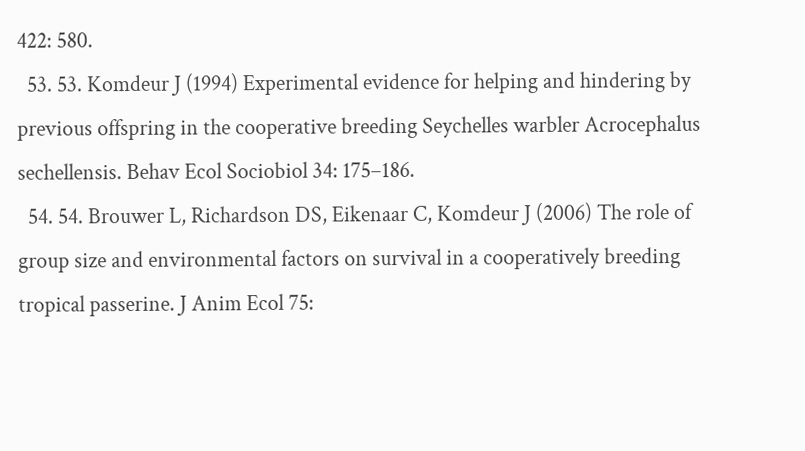422: 580.
  53. 53. Komdeur J (1994) Experimental evidence for helping and hindering by previous offspring in the cooperative breeding Seychelles warbler Acrocephalus sechellensis. Behav Ecol Sociobiol 34: 175–186.
  54. 54. Brouwer L, Richardson DS, Eikenaar C, Komdeur J (2006) The role of group size and environmental factors on survival in a cooperatively breeding tropical passerine. J Anim Ecol 75: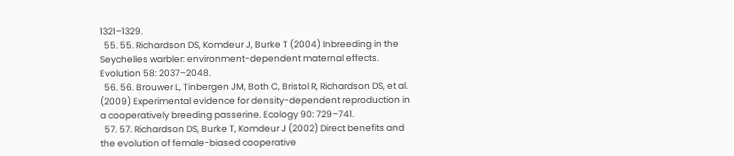1321–1329.
  55. 55. Richardson DS, Komdeur J, Burke T (2004) Inbreeding in the Seychelles warbler: environment-dependent maternal effects. Evolution 58: 2037–2048.
  56. 56. Brouwer L, Tinbergen JM, Both C, Bristol R, Richardson DS, et al. (2009) Experimental evidence for density-dependent reproduction in a cooperatively breeding passerine. Ecology 90: 729–741.
  57. 57. Richardson DS, Burke T, Komdeur J (2002) Direct benefits and the evolution of female-biased cooperative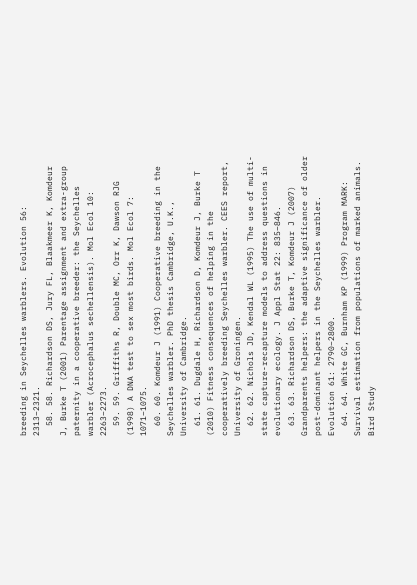breeding in Seychelles warblers. Evolution 56: 2313–2321.
  58. 58. Richardson DS, Jury FL, Blaakmeer K, Komdeur J, Burke T (2001) Parentage assignment and extra-group paternity in a cooperative breeder: the Seychelles warbler (Acrocephalus sechellensis). Mol Ecol 10: 2263–2273.
  59. 59. Griffiths R, Double MC, Orr K, Dawson RJG (1998) A DNA test to sex most birds. Mol Ecol 7: 1071–1075.
  60. 60. Komdeur J (1991) Cooperative breeding in the Seychelles warbler. PhD thesis Cambridge, U.K., University of Cambridge.
  61. 61. Dugdale H, Richardson D, Komdeur J, Burke T (2010) Fitness consequences of helping in the cooperatively breeding Seychelles warbler. CEES report, University of Groningen.
  62. 62. Nichols JD, Kendal WL (1995) The use of multi-state capture-recapture models to address questions in evolutionary ecology. J Appl Stat 22: 835–846.
  63. 63. Richardson DS, Burke T, Komdeur J (2007) Grandparents helpers: the adaptive significance of older post-dominant helpers in the Seychelles warbler. Evolution 61: 2790–2800.
  64. 64. White GC, Burnham KP (1999) Program MARK: Survival estimation from populations of marked animals. Bird Study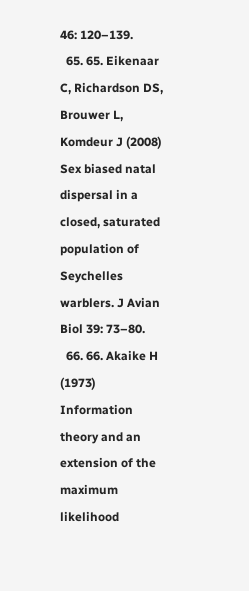46: 120–139.
  65. 65. Eikenaar C, Richardson DS, Brouwer L, Komdeur J (2008) Sex biased natal dispersal in a closed, saturated population of Seychelles warblers. J Avian Biol 39: 73–80.
  66. 66. Akaike H (1973) Information theory and an extension of the maximum likelihood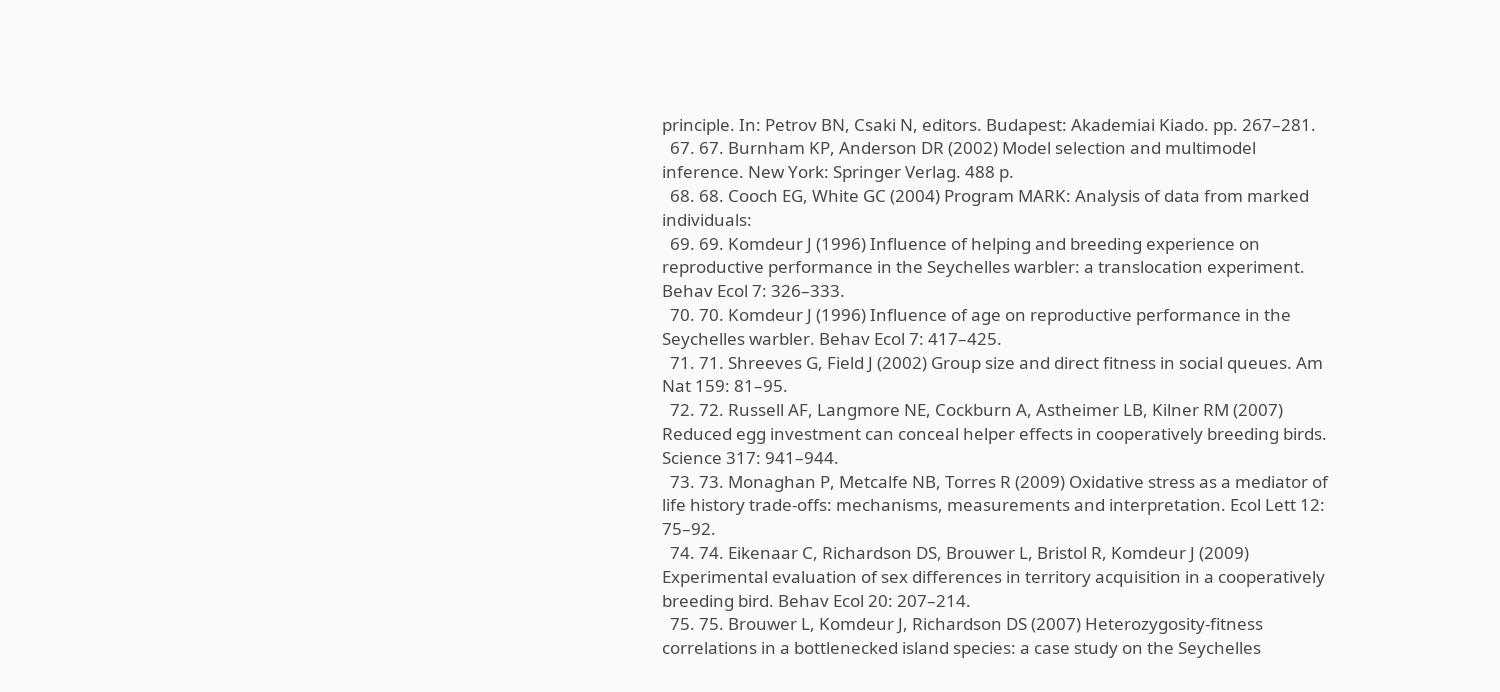principle. In: Petrov BN, Csaki N, editors. Budapest: Akademiai Kiado. pp. 267–281.
  67. 67. Burnham KP, Anderson DR (2002) Model selection and multimodel inference. New York: Springer Verlag. 488 p.
  68. 68. Cooch EG, White GC (2004) Program MARK: Analysis of data from marked individuals:
  69. 69. Komdeur J (1996) Influence of helping and breeding experience on reproductive performance in the Seychelles warbler: a translocation experiment. Behav Ecol 7: 326–333.
  70. 70. Komdeur J (1996) Influence of age on reproductive performance in the Seychelles warbler. Behav Ecol 7: 417–425.
  71. 71. Shreeves G, Field J (2002) Group size and direct fitness in social queues. Am Nat 159: 81–95.
  72. 72. Russell AF, Langmore NE, Cockburn A, Astheimer LB, Kilner RM (2007) Reduced egg investment can conceal helper effects in cooperatively breeding birds. Science 317: 941–944.
  73. 73. Monaghan P, Metcalfe NB, Torres R (2009) Oxidative stress as a mediator of life history trade-offs: mechanisms, measurements and interpretation. Ecol Lett 12: 75–92.
  74. 74. Eikenaar C, Richardson DS, Brouwer L, Bristol R, Komdeur J (2009) Experimental evaluation of sex differences in territory acquisition in a cooperatively breeding bird. Behav Ecol 20: 207–214.
  75. 75. Brouwer L, Komdeur J, Richardson DS (2007) Heterozygosity-fitness correlations in a bottlenecked island species: a case study on the Seychelles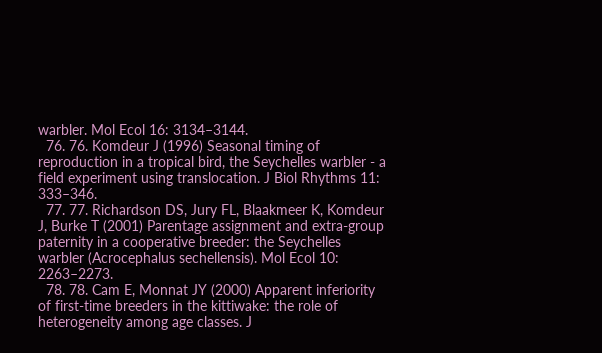warbler. Mol Ecol 16: 3134–3144.
  76. 76. Komdeur J (1996) Seasonal timing of reproduction in a tropical bird, the Seychelles warbler - a field experiment using translocation. J Biol Rhythms 11: 333–346.
  77. 77. Richardson DS, Jury FL, Blaakmeer K, Komdeur J, Burke T (2001) Parentage assignment and extra-group paternity in a cooperative breeder: the Seychelles warbler (Acrocephalus sechellensis). Mol Ecol 10: 2263–2273.
  78. 78. Cam E, Monnat JY (2000) Apparent inferiority of first-time breeders in the kittiwake: the role of heterogeneity among age classes. J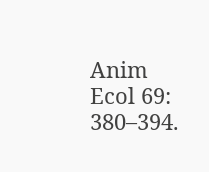Anim Ecol 69: 380–394.